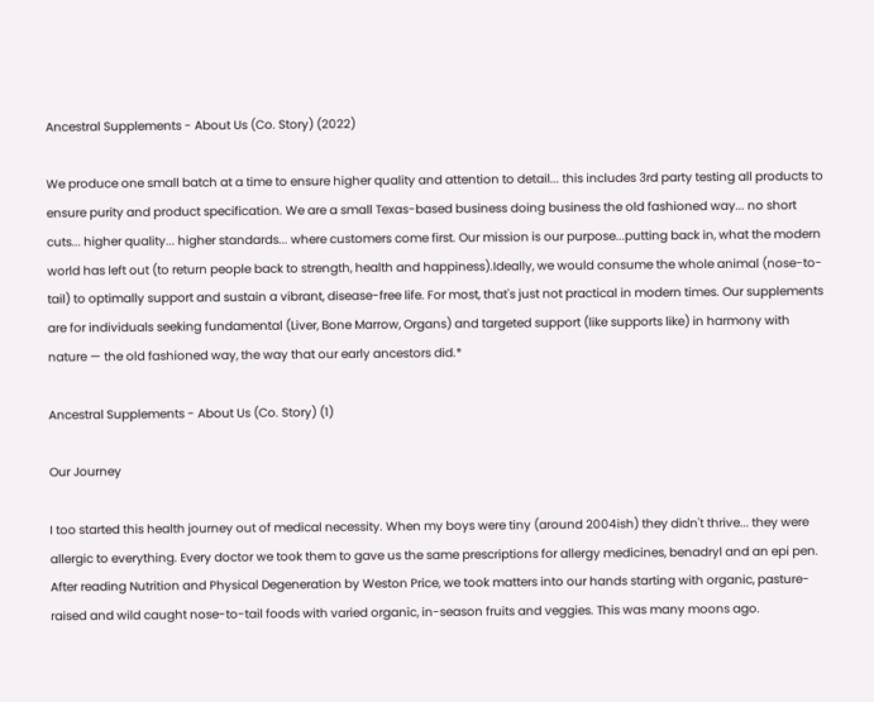Ancestral Supplements - About Us (Co. Story) (2022)

We produce one small batch at a time to ensure higher quality and attention to detail... this includes 3rd party testing all products to ensure purity and product specification. We are a small Texas-based business doing business the old fashioned way... no short cuts... higher quality... higher standards... where customers come first. Our mission is our purpose...putting back in, what the modern world has left out (to return people back to strength, health and happiness).Ideally, we would consume the whole animal (nose-to-tail) to optimally support and sustain a vibrant, disease-free life. For most, that's just not practical in modern times. Our supplements are for individuals seeking fundamental (Liver, Bone Marrow, Organs) and targeted support (like supports like) in harmony with nature — the old fashioned way, the way that our early ancestors did.*

Ancestral Supplements - About Us (Co. Story) (1)

Our Journey

I too started this health journey out of medical necessity. When my boys were tiny (around 2004ish) they didn't thrive... they were allergic to everything. Every doctor we took them to gave us the same prescriptions for allergy medicines, benadryl and an epi pen. After reading Nutrition and Physical Degeneration by Weston Price, we took matters into our hands starting with organic, pasture-raised and wild caught nose-to-tail foods with varied organic, in-season fruits and veggies. This was many moons ago.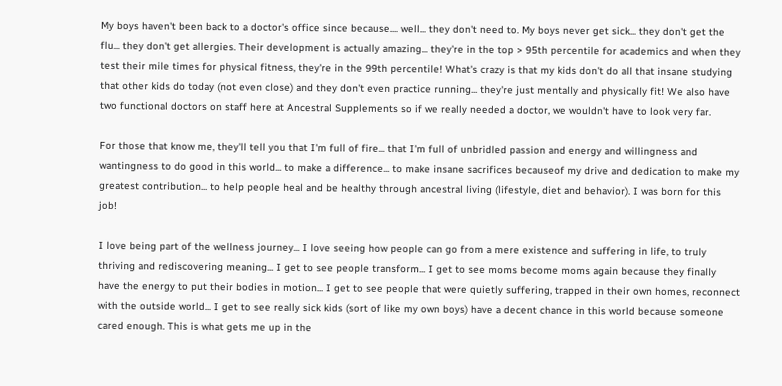My boys haven't been back to a doctor's office since because.... well... they don't need to. My boys never get sick... they don't get the flu... they don't get allergies. Their development is actually amazing... they're in the top > 95th percentile for academics and when they test their mile times for physical fitness, they're in the 99th percentile! What's crazy is that my kids don't do all that insane studying that other kids do today (not even close) and they don't even practice running... they're just mentally and physically fit! We also have two functional doctors on staff here at Ancestral Supplements so if we really needed a doctor, we wouldn't have to look very far.

For those that know me, they'll tell you that I'm full of fire... that I'm full of unbridled passion and energy and willingness and wantingness to do good in this world... to make a difference... to make insane sacrifices becauseof my drive and dedication to make my greatest contribution... to help people heal and be healthy through ancestral living (lifestyle, diet and behavior). I was born for this job!

I love being part of the wellness journey... I love seeing how people can go from a mere existence and suffering in life, to truly thriving and rediscovering meaning... I get to see people transform... I get to see moms become moms again because they finally have the energy to put their bodies in motion... I get to see people that were quietly suffering, trapped in their own homes, reconnect with the outside world... I get to see really sick kids (sort of like my own boys) have a decent chance in this world because someone cared enough. This is what gets me up in the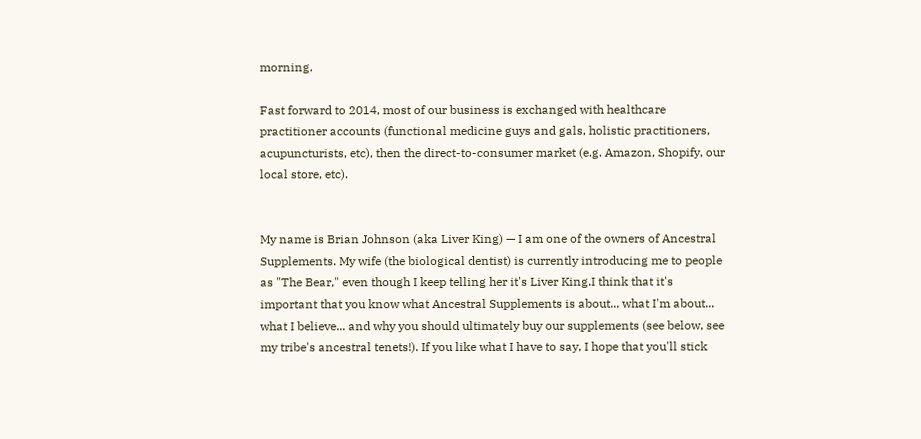morning.

Fast forward to 2014, most of our business is exchanged with healthcare practitioner accounts (functional medicine guys and gals, holistic practitioners, acupuncturists, etc), then the direct-to-consumer market (e.g. Amazon, Shopify, our local store, etc).


My name is Brian Johnson (aka Liver King) — I am one of the owners of Ancestral Supplements. My wife (the biological dentist) is currently introducing me to people as "The Bear," even though I keep telling her it's Liver King.I think that it's important that you know what Ancestral Supplements is about... what I'm about... what I believe... and why you should ultimately buy our supplements (see below, see my tribe's ancestral tenets!). If you like what I have to say, I hope that you'll stick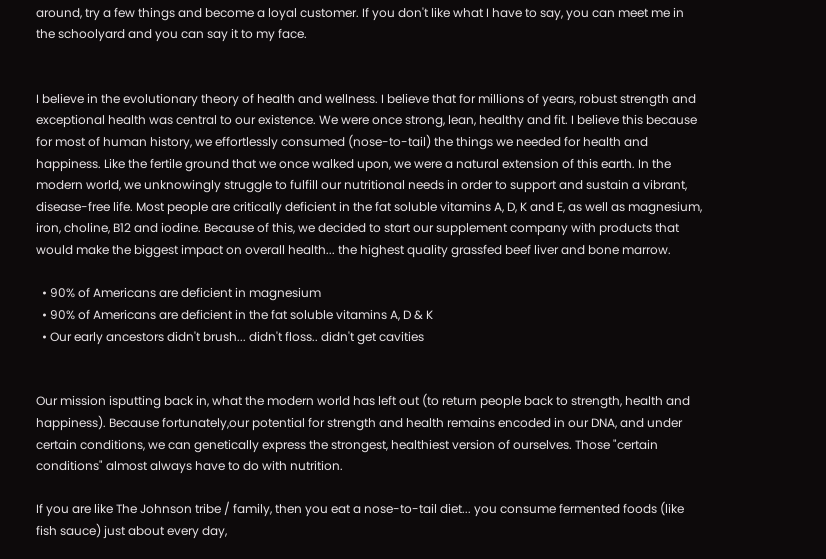around, try a few things and become a loyal customer. If you don't like what I have to say, you can meet me in the schoolyard and you can say it to my face.


I believe in the evolutionary theory of health and wellness. I believe that for millions of years, robust strength and exceptional health was central to our existence. We were once strong, lean, healthy and fit. I believe this because for most of human history, we effortlessly consumed (nose-to-tail) the things we needed for health and happiness. Like the fertile ground that we once walked upon, we were a natural extension of this earth. In the modern world, we unknowingly struggle to fulfill our nutritional needs in order to support and sustain a vibrant, disease-free life. Most people are critically deficient in the fat soluble vitamins A, D, K and E, as well as magnesium, iron, choline, B12 and iodine. Because of this, we decided to start our supplement company with products that would make the biggest impact on overall health... the highest quality grassfed beef liver and bone marrow.

  • 90% of Americans are deficient in magnesium
  • 90% of Americans are deficient in the fat soluble vitamins A, D & K
  • Our early ancestors didn't brush... didn't floss.. didn't get cavities


Our mission isputting back in, what the modern world has left out (to return people back to strength, health and happiness). Because fortunately,our potential for strength and health remains encoded in our DNA, and under certain conditions, we can genetically express the strongest, healthiest version of ourselves. Those "certain conditions" almost always have to do with nutrition.

If you are like The Johnson tribe / family, then you eat a nose-to-tail diet... you consume fermented foods (like fish sauce) just about every day,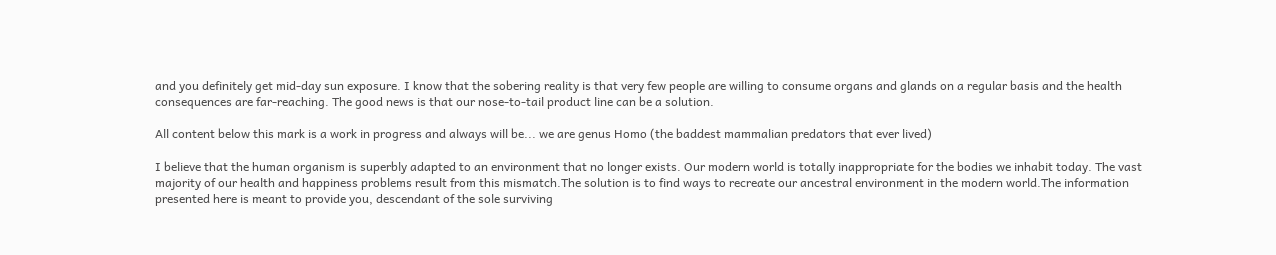and you definitely get mid-day sun exposure. I know that the sobering reality is that very few people are willing to consume organs and glands on a regular basis and the health consequences are far-reaching. The good news is that our nose-to-tail product line can be a solution.

All content below this mark is a work in progress and always will be... we are genus Homo (the baddest mammalian predators that ever lived)

I believe that the human organism is superbly adapted to an environment that no longer exists. Our modern world is totally inappropriate for the bodies we inhabit today. The vast majority of our health and happiness problems result from this mismatch.The solution is to find ways to recreate our ancestral environment in the modern world.The information presented here is meant to provide you, descendant of the sole surviving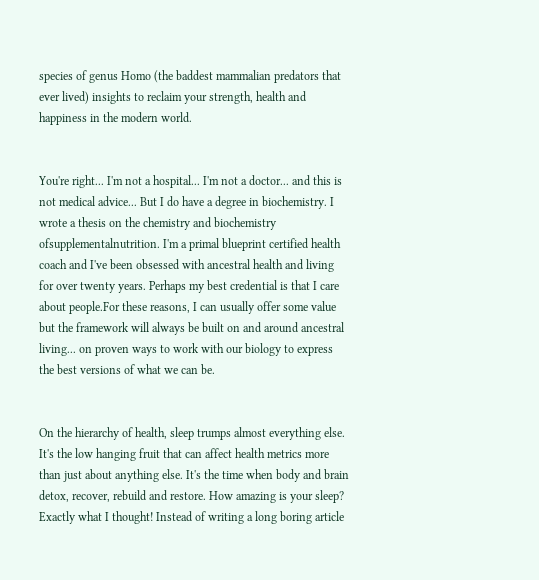species of genus Homo (the baddest mammalian predators that ever lived) insights to reclaim your strength, health and happiness in the modern world.


You're right... I'm not a hospital... I'm not a doctor... and this is not medical advice... But I do have a degree in biochemistry. I wrote a thesis on the chemistry and biochemistry ofsupplementalnutrition. I'm a primal blueprint certified health coach and I've been obsessed with ancestral health and living for over twenty years. Perhaps my best credential is that I care about people.For these reasons, I can usually offer some value but the framework will always be built on and around ancestral living... on proven ways to work with our biology to express the best versions of what we can be.


On the hierarchy of health, sleep trumps almost everything else. It's the low hanging fruit that can affect health metrics more than just about anything else. It's the time when body and brain detox, recover, rebuild and restore. How amazing is your sleep? Exactly what I thought! Instead of writing a long boring article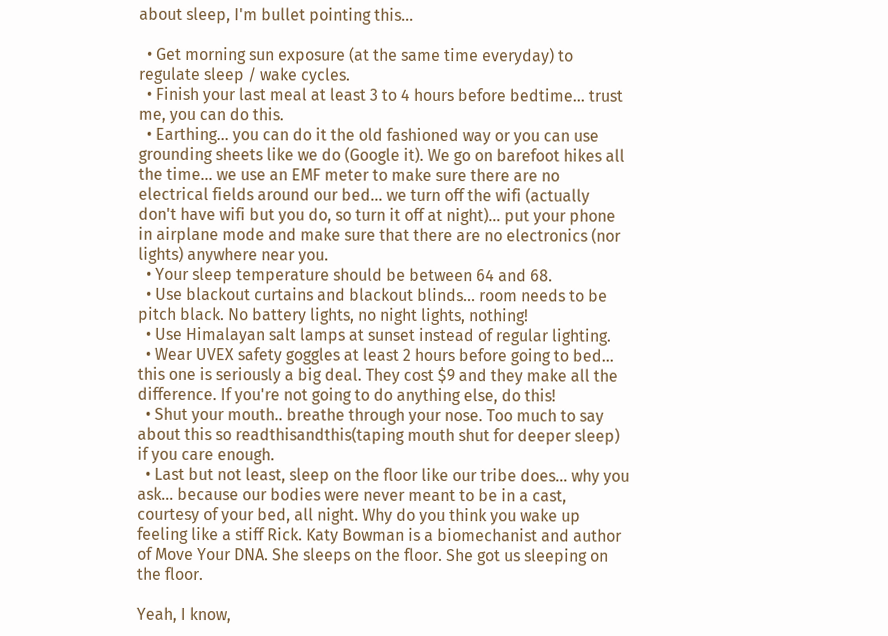about sleep, I'm bullet pointing this...

  • Get morning sun exposure (at the same time everyday) to regulate sleep / wake cycles.
  • Finish your last meal at least 3 to 4 hours before bedtime... trust me, you can do this.
  • Earthing... you can do it the old fashioned way or you can use grounding sheets like we do (Google it). We go on barefoot hikes all the time... we use an EMF meter to make sure there are no electrical fields around our bed... we turn off the wifi (actually don't have wifi but you do, so turn it off at night)... put your phone in airplane mode and make sure that there are no electronics (nor lights) anywhere near you.
  • Your sleep temperature should be between 64 and 68.
  • Use blackout curtains and blackout blinds... room needs to be pitch black. No battery lights, no night lights, nothing!
  • Use Himalayan salt lamps at sunset instead of regular lighting.
  • Wear UVEX safety goggles at least 2 hours before going to bed... this one is seriously a big deal. They cost $9 and they make all the difference. If you're not going to do anything else, do this!
  • Shut your mouth.. breathe through your nose. Too much to say about this so readthisandthis(taping mouth shut for deeper sleep) if you care enough.
  • Last but not least, sleep on the floor like our tribe does... why you ask... because our bodies were never meant to be in a cast, courtesy of your bed, all night. Why do you think you wake up feeling like a stiff Rick. Katy Bowman is a biomechanist and author of Move Your DNA. She sleeps on the floor. She got us sleeping on the floor.

Yeah, I know,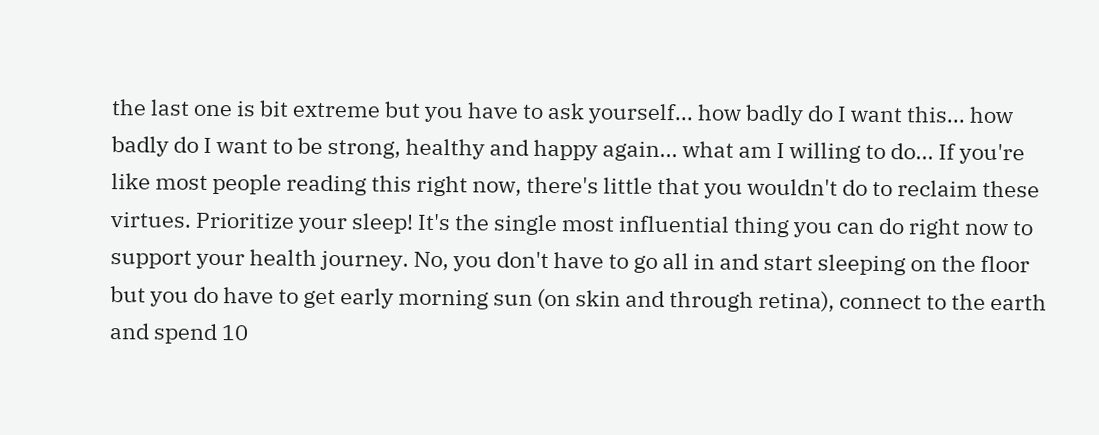the last one is bit extreme but you have to ask yourself... how badly do I want this... how badly do I want to be strong, healthy and happy again... what am I willing to do... If you're like most people reading this right now, there's little that you wouldn't do to reclaim these virtues. Prioritize your sleep! It's the single most influential thing you can do right now to support your health journey. No, you don't have to go all in and start sleeping on the floor but you do have to get early morning sun (on skin and through retina), connect to the earth and spend 10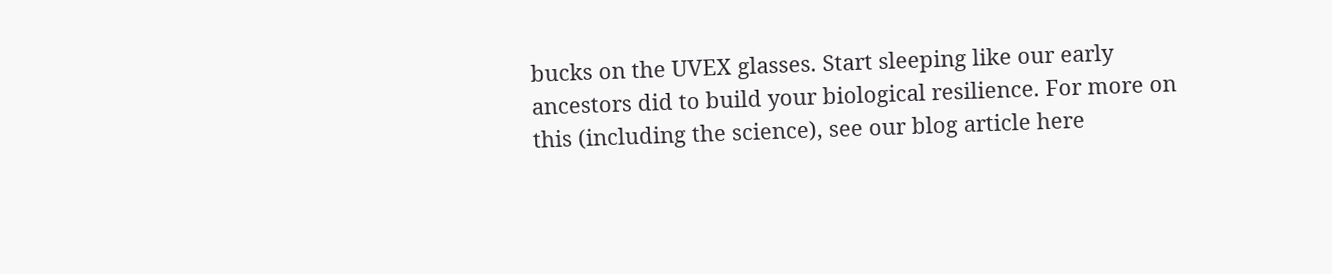bucks on the UVEX glasses. Start sleeping like our early ancestors did to build your biological resilience. For more on this (including the science), see our blog article here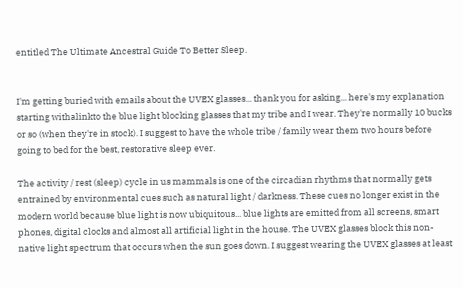entitled The Ultimate Ancestral Guide To Better Sleep.


I'm getting buried with emails about the UVEX glasses... thank you for asking... here's my explanation starting withalinkto the blue light blocking glasses that my tribe and I wear. They're normally 10 bucks or so (when they're in stock). I suggest to have the whole tribe / family wear them two hours before going to bed for the best, restorative sleep ever.

The activity / rest (sleep) cycle in us mammals is one of the circadian rhythms that normally gets entrained by environmental cues such as natural light / darkness. These cues no longer exist in the modern world because blue light is now ubiquitous... blue lights are emitted from all screens, smart phones, digital clocks and almost all artificial light in the house. The UVEX glasses block this non-native light spectrum that occurs when the sun goes down. I suggest wearing the UVEX glasses at least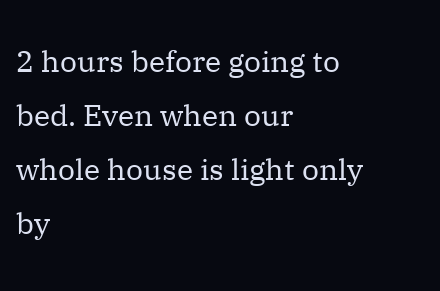2 hours before going to bed. Even when our whole house is light only by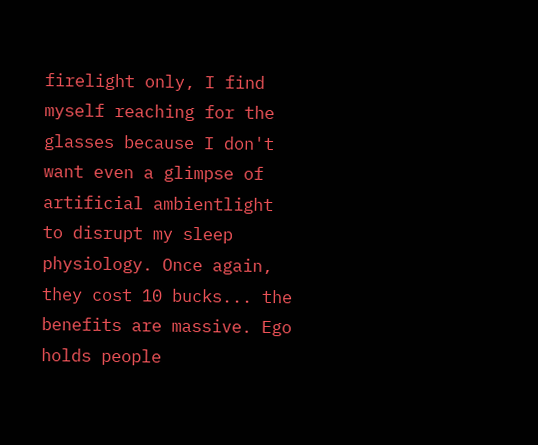firelight only, I find myself reaching for the glasses because I don't want even a glimpse of artificial ambientlight to disrupt my sleep physiology. Once again, they cost 10 bucks... the benefits are massive. Ego holds people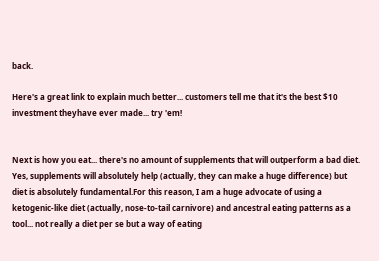back.

Here's a great link to explain much better... customers tell me that it's the best $10 investment theyhave ever made... try 'em!


Next is how you eat... there's no amount of supplements that will outperform a bad diet. Yes, supplements will absolutely help (actually, they can make a huge difference) but diet is absolutely fundamental.For this reason, I am a huge advocate of using a ketogenic-like diet (actually, nose-to-tail carnivore) and ancestral eating patterns as a tool... not really a diet per se but a way of eating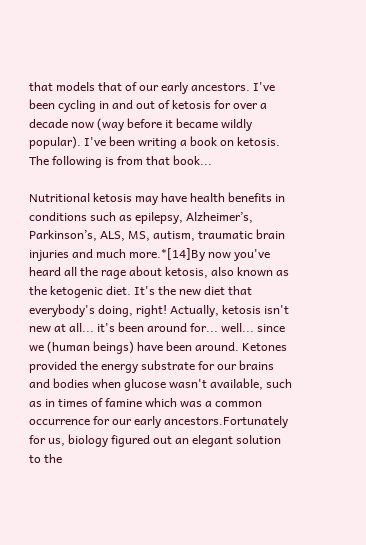that models that of our early ancestors. I've been cycling in and out of ketosis for over a decade now (way before it became wildly popular). I've been writing a book on ketosis. The following is from that book...

Nutritional ketosis may have health benefits in conditions such as epilepsy, Alzheimer’s, Parkinson’s, ALS, MS, autism, traumatic brain injuries and much more.*[14]By now you've heard all the rage about ketosis, also known as the ketogenic diet. It's the new diet that everybody's doing, right! Actually, ketosis isn't new at all... it's been around for... well... since we (human beings) have been around. Ketones provided the energy substrate for our brains and bodies when glucose wasn't available, such as in times of famine which was a common occurrence for our early ancestors.Fortunately for us, biology figured out an elegant solution to the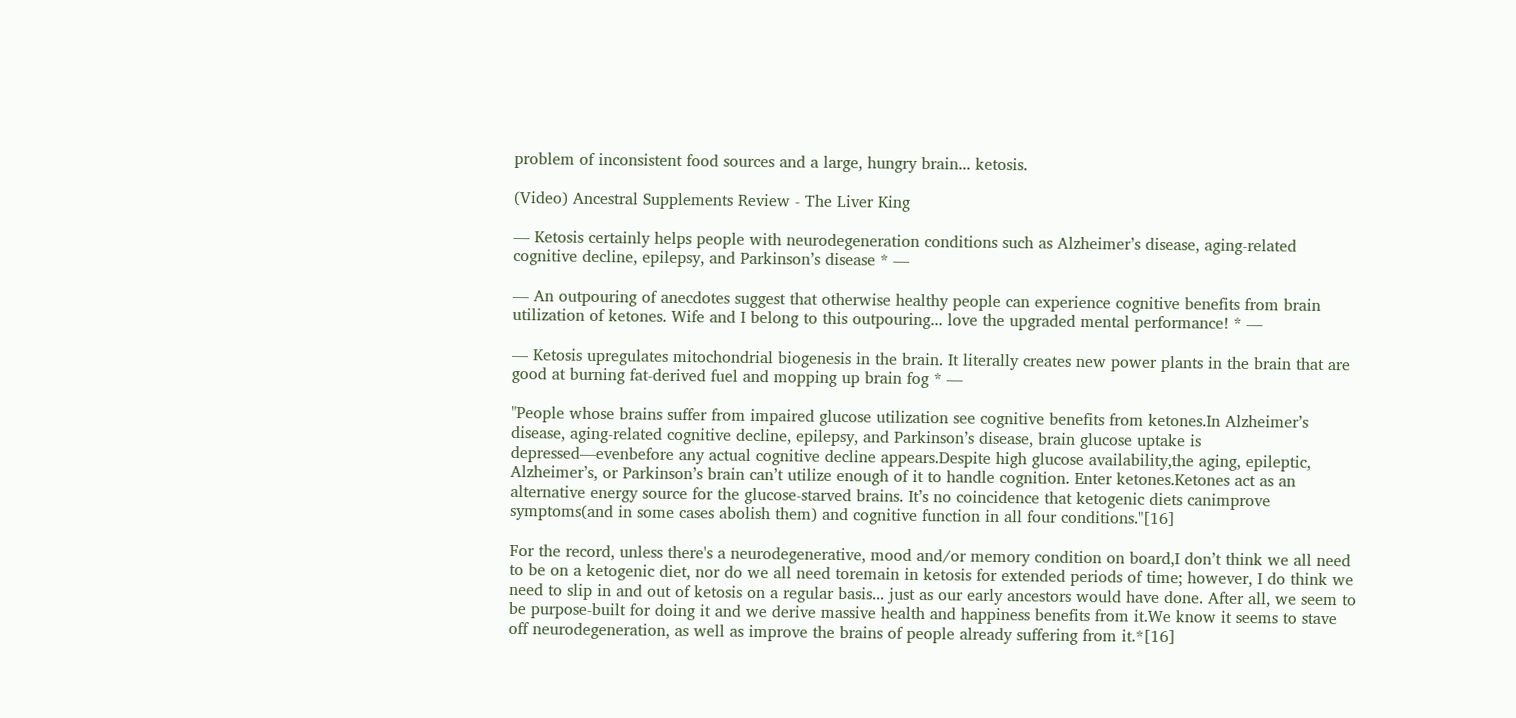problem of inconsistent food sources and a large, hungry brain... ketosis.

(Video) Ancestral Supplements Review - The Liver King

— Ketosis certainly helps people with neurodegeneration conditions such as Alzheimer’s disease, aging-related cognitive decline, epilepsy, and Parkinson’s disease * —

— An outpouring of anecdotes suggest that otherwise healthy people can experience cognitive benefits from brain utilization of ketones. Wife and I belong to this outpouring... love the upgraded mental performance! * —

— Ketosis upregulates mitochondrial biogenesis in the brain. It literally creates new power plants in the brain that are good at burning fat-derived fuel and mopping up brain fog * —

"People whose brains suffer from impaired glucose utilization see cognitive benefits from ketones.In Alzheimer’s disease, aging-related cognitive decline, epilepsy, and Parkinson’s disease, brain glucose uptake is depressed—evenbefore any actual cognitive decline appears.Despite high glucose availability,the aging, epileptic, Alzheimer’s, or Parkinson’s brain can’t utilize enough of it to handle cognition. Enter ketones.Ketones act as an alternative energy source for the glucose-starved brains. It’s no coincidence that ketogenic diets canimprove symptoms(and in some cases abolish them) and cognitive function in all four conditions."[16]

For the record, unless there's a neurodegenerative, mood and/or memory condition on board,I don’t think we all need to be on a ketogenic diet, nor do we all need toremain in ketosis for extended periods of time; however, I do think we need to slip in and out of ketosis on a regular basis... just as our early ancestors would have done. After all, we seem to be purpose-built for doing it and we derive massive health and happiness benefits from it.We know it seems to stave off neurodegeneration, as well as improve the brains of people already suffering from it.*[16]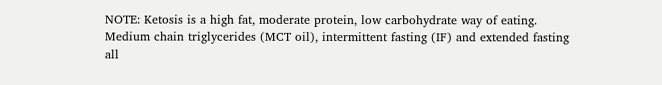NOTE: Ketosis is a high fat, moderate protein, low carbohydrate way of eating. Medium chain triglycerides (MCT oil), intermittent fasting (IF) and extended fasting all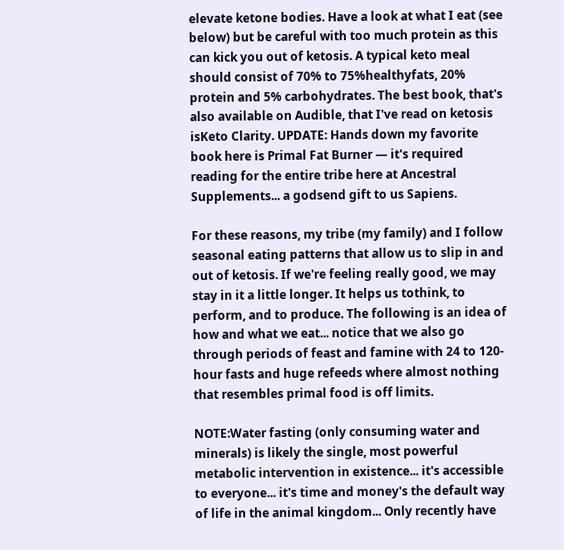elevate ketone bodies. Have a look at what I eat (see below) but be careful with too much protein as this can kick you out of ketosis. A typical keto meal should consist of 70% to 75%healthyfats, 20% protein and 5% carbohydrates. The best book, that's also available on Audible, that I've read on ketosis isKeto Clarity. UPDATE: Hands down my favorite book here is Primal Fat Burner — it's required reading for the entire tribe here at Ancestral Supplements... a godsend gift to us Sapiens.

For these reasons, my tribe (my family) and I follow seasonal eating patterns that allow us to slip in and out of ketosis. If we're feeling really good, we may stay in it a little longer. It helps us tothink, to perform, and to produce. The following is an idea of how and what we eat... notice that we also go through periods of feast and famine with 24 to 120-hour fasts and huge refeeds where almost nothing that resembles primal food is off limits.

NOTE:Water fasting (only consuming water and minerals) is likely the single, most powerful metabolic intervention in existence... it's accessible to everyone... it's time and money's the default way of life in the animal kingdom... Only recently have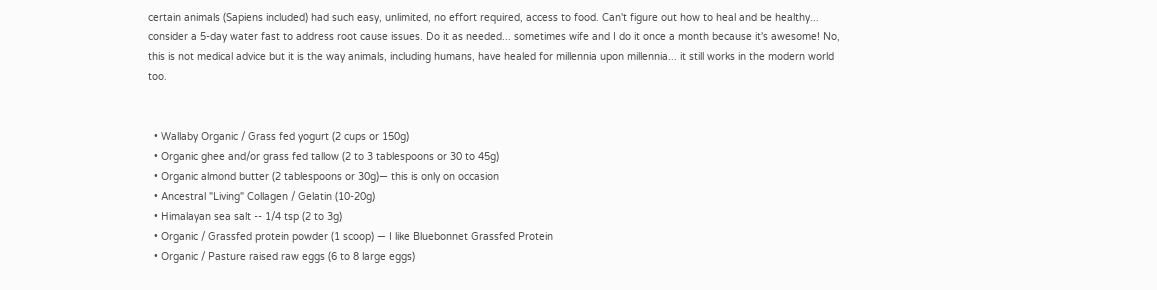certain animals (Sapiens included) had such easy, unlimited, no effort required, access to food. Can't figure out how to heal and be healthy... consider a 5-day water fast to address root cause issues. Do it as needed... sometimes wife and I do it once a month because it's awesome! No, this is not medical advice but it is the way animals, including humans, have healed for millennia upon millennia... it still works in the modern world too.


  • Wallaby Organic / Grass fed yogurt (2 cups or 150g)
  • Organic ghee and/or grass fed tallow (2 to 3 tablespoons or 30 to 45g)
  • Organic almond butter (2 tablespoons or 30g)— this is only on occasion
  • Ancestral "Living" Collagen / Gelatin (10-20g)
  • Himalayan sea salt -- 1/4 tsp (2 to 3g)
  • Organic / Grassfed protein powder (1 scoop) — I like Bluebonnet Grassfed Protein
  • Organic / Pasture raised raw eggs (6 to 8 large eggs)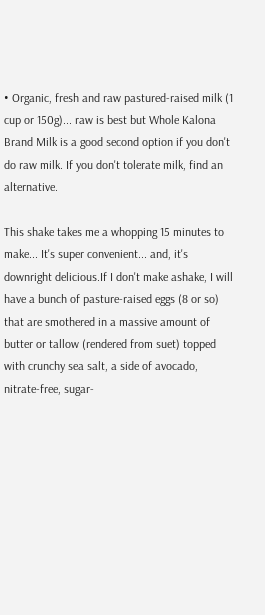• Organic, fresh and raw pastured-raised milk (1 cup or 150g)... raw is best but Whole Kalona Brand Milk is a good second option if you don't do raw milk. If you don't tolerate milk, find an alternative.

This shake takes me a whopping 15 minutes to make... It's super convenient... and, it's downright delicious.If I don't make ashake, I will have a bunch of pasture-raised eggs (8 or so) that are smothered in a massive amount of butter or tallow (rendered from suet) topped with crunchy sea salt, a side of avocado, nitrate-free, sugar-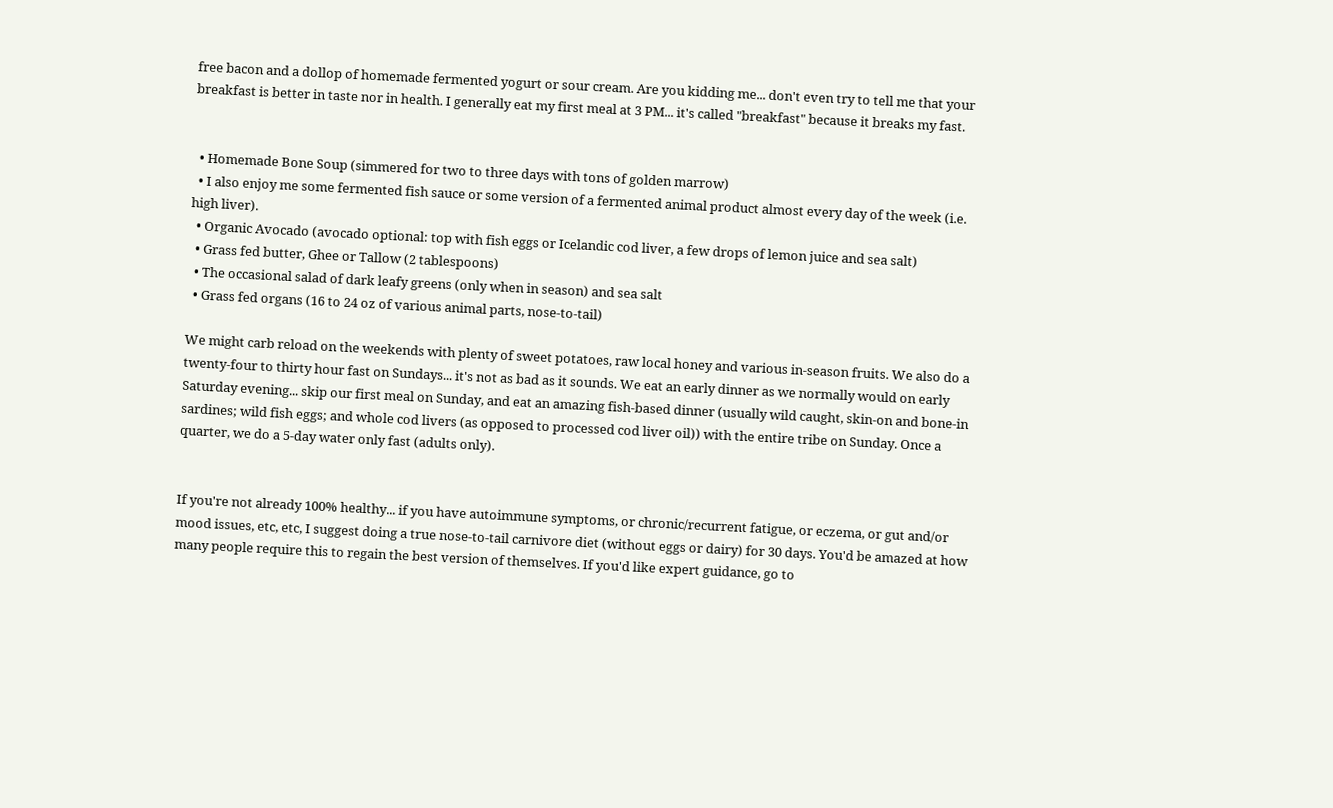free bacon and a dollop of homemade fermented yogurt or sour cream. Are you kidding me... don't even try to tell me that your breakfast is better in taste nor in health. I generally eat my first meal at 3 PM... it's called "breakfast" because it breaks my fast.


  • Homemade Bone Soup (simmered for two to three days with tons of golden marrow)
  • I also enjoy me some fermented fish sauce or some version of a fermented animal product almost every day of the week (i.e. high liver).
  • Organic Avocado (avocado optional: top with fish eggs or Icelandic cod liver, a few drops of lemon juice and sea salt)
  • Grass fed butter, Ghee or Tallow (2 tablespoons)
  • The occasional salad of dark leafy greens (only when in season) and sea salt
  • Grass fed organs (16 to 24 oz of various animal parts, nose-to-tail)

We might carb reload on the weekends with plenty of sweet potatoes, raw local honey and various in-season fruits. We also do a twenty-four to thirty hour fast on Sundays... it's not as bad as it sounds. We eat an early dinner as we normally would on early Saturday evening... skip our first meal on Sunday, and eat an amazing fish-based dinner (usually wild caught, skin-on and bone-in sardines; wild fish eggs; and whole cod livers (as opposed to processed cod liver oil)) with the entire tribe on Sunday. Once a quarter, we do a 5-day water only fast (adults only).


If you're not already 100% healthy... if you have autoimmune symptoms, or chronic/recurrent fatigue, or eczema, or gut and/or mood issues, etc, etc, I suggest doing a true nose-to-tail carnivore diet (without eggs or dairy) for 30 days. You'd be amazed at how many people require this to regain the best version of themselves. If you'd like expert guidance, go to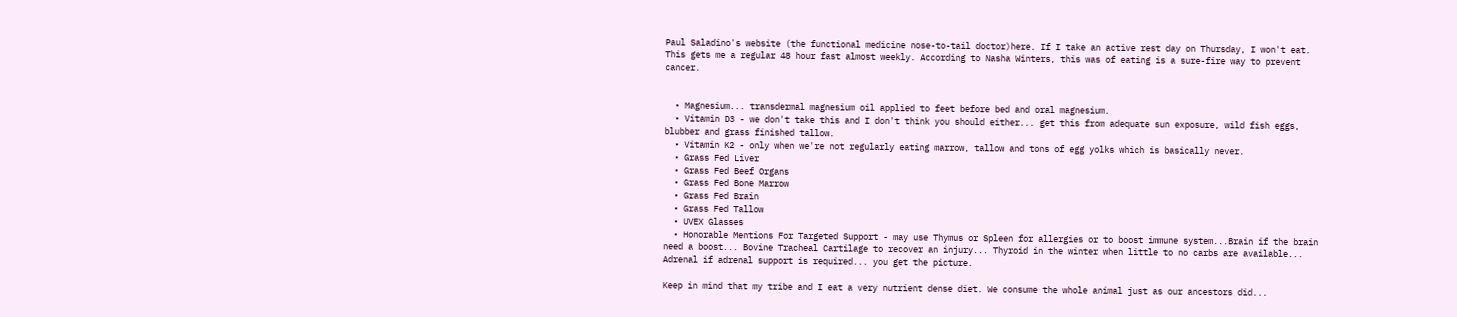Paul Saladino's website (the functional medicine nose-to-tail doctor)here. If I take an active rest day on Thursday, I won't eat. This gets me a regular 48 hour fast almost weekly. According to Nasha Winters, this was of eating is a sure-fire way to prevent cancer.


  • Magnesium... transdermal magnesium oil applied to feet before bed and oral magnesium.
  • Vitamin D3 - we don't take this and I don't think you should either... get this from adequate sun exposure, wild fish eggs, blubber and grass finished tallow.
  • Vitamin K2 - only when we're not regularly eating marrow, tallow and tons of egg yolks which is basically never.
  • Grass Fed Liver
  • Grass Fed Beef Organs
  • Grass Fed Bone Marrow
  • Grass Fed Brain
  • Grass Fed Tallow
  • UVEX Glasses
  • Honorable Mentions For Targeted Support - may use Thymus or Spleen for allergies or to boost immune system...Brain if the brain need a boost... Bovine Tracheal Cartilage to recover an injury... Thyroid in the winter when little to no carbs are available... Adrenal if adrenal support is required... you get the picture.

Keep in mind that my tribe and I eat a very nutrient dense diet. We consume the whole animal just as our ancestors did...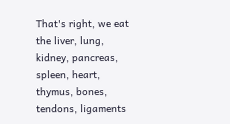That's right, we eat the liver, lung, kidney, pancreas, spleen, heart, thymus, bones, tendons, ligaments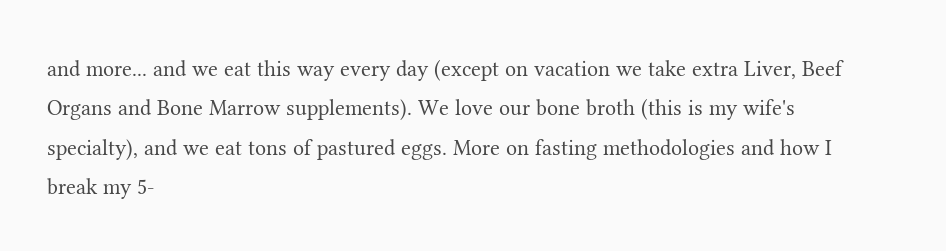and more... and we eat this way every day (except on vacation we take extra Liver, Beef Organs and Bone Marrow supplements). We love our bone broth (this is my wife's specialty), and we eat tons of pastured eggs. More on fasting methodologies and how I break my 5-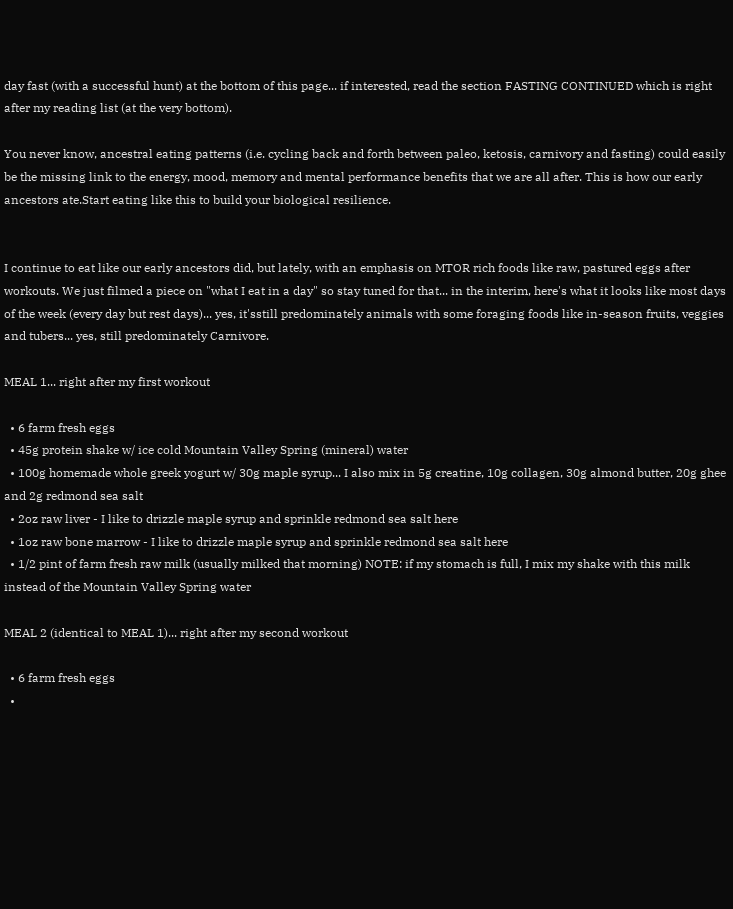day fast (with a successful hunt) at the bottom of this page... if interested, read the section FASTING CONTINUED which is right after my reading list (at the very bottom).

You never know, ancestral eating patterns (i.e. cycling back and forth between paleo, ketosis, carnivory and fasting) could easily be the missing link to the energy, mood, memory and mental performance benefits that we are all after. This is how our early ancestors ate.Start eating like this to build your biological resilience.


I continue to eat like our early ancestors did, but lately, with an emphasis on MTOR rich foods like raw, pastured eggs after workouts. We just filmed a piece on "what I eat in a day" so stay tuned for that... in the interim, here's what it looks like most days of the week (every day but rest days)... yes, it'sstill predominately animals with some foraging foods like in-season fruits, veggies and tubers... yes, still predominately Carnivore.

MEAL 1... right after my first workout

  • 6 farm fresh eggs
  • 45g protein shake w/ ice cold Mountain Valley Spring (mineral) water
  • 100g homemade whole greek yogurt w/ 30g maple syrup... I also mix in 5g creatine, 10g collagen, 30g almond butter, 20g ghee and 2g redmond sea salt
  • 2oz raw liver - I like to drizzle maple syrup and sprinkle redmond sea salt here
  • 1oz raw bone marrow - I like to drizzle maple syrup and sprinkle redmond sea salt here
  • 1/2 pint of farm fresh raw milk (usually milked that morning) NOTE: if my stomach is full, I mix my shake with this milk instead of the Mountain Valley Spring water

MEAL 2 (identical to MEAL 1)... right after my second workout

  • 6 farm fresh eggs
  •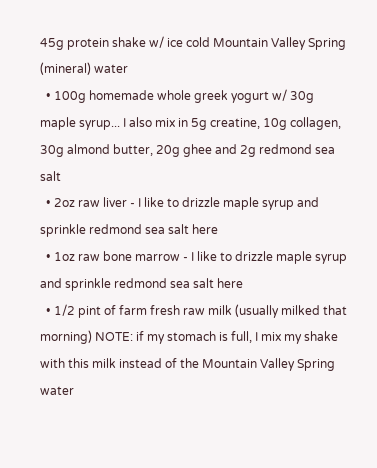45g protein shake w/ ice cold Mountain Valley Spring (mineral) water
  • 100g homemade whole greek yogurt w/ 30g maple syrup... I also mix in 5g creatine, 10g collagen, 30g almond butter, 20g ghee and 2g redmond sea salt
  • 2oz raw liver - I like to drizzle maple syrup and sprinkle redmond sea salt here
  • 1oz raw bone marrow - I like to drizzle maple syrup and sprinkle redmond sea salt here
  • 1/2 pint of farm fresh raw milk (usually milked that morning) NOTE: if my stomach is full, I mix my shake with this milk instead of the Mountain Valley Spring water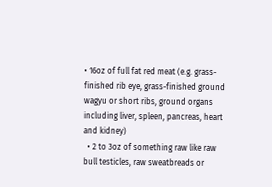• 16oz of full fat red meat (e.g. grass-finished rib eye, grass-finished ground wagyu or short ribs, ground organs including liver, spleen, pancreas, heart and kidney)
  • 2 to 3oz of something raw like raw bull testicles, raw sweatbreads or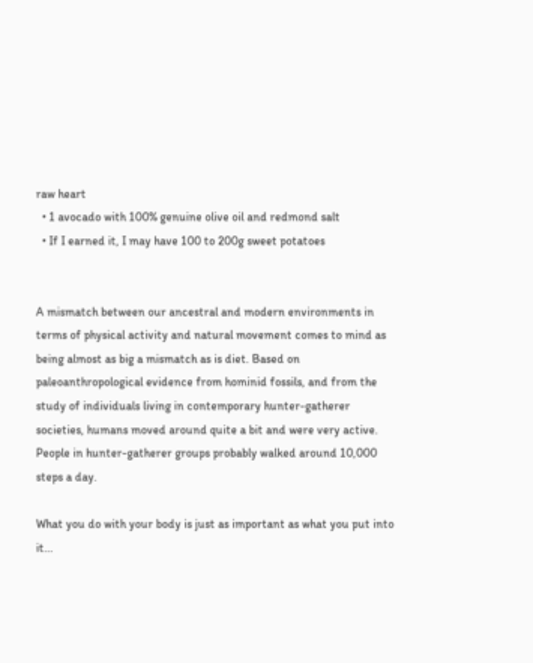raw heart
  • 1 avocado with 100% genuine olive oil and redmond salt
  • If I earned it, I may have 100 to 200g sweet potatoes


A mismatch between our ancestral and modern environments in terms of physical activity and natural movement comes to mind as being almost as big a mismatch as is diet. Based on paleoanthropological evidence from hominid fossils, and from the study of individuals living in contemporary hunter-gatherer societies, humans moved around quite a bit and were very active. People in hunter-gatherer groups probably walked around 10,000 steps a day.

What you do with your body is just as important as what you put into it...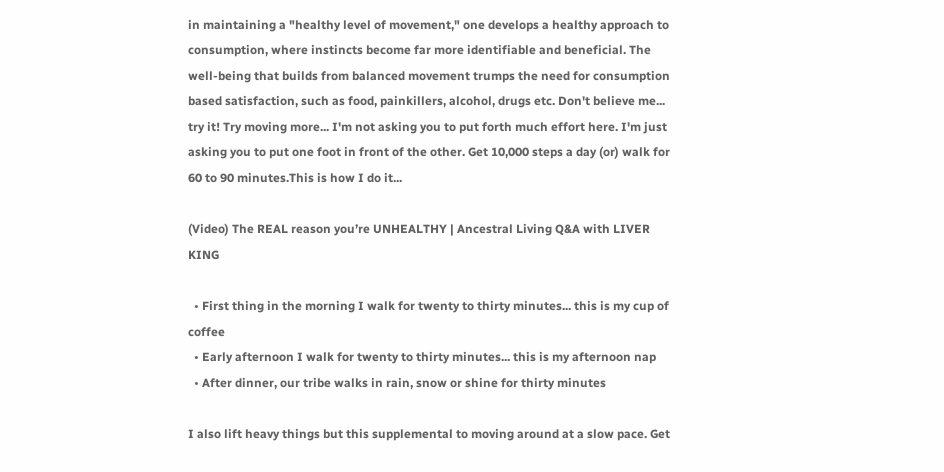in maintaining a "healthy level of movement," one develops a healthy approach to consumption, where instincts become far more identifiable and beneficial. The well-being that builds from balanced movement trumps the need for consumption based satisfaction, such as food, painkillers, alcohol, drugs etc. Don't believe me... try it! Try moving more... I'm not asking you to put forth much effort here. I'm just asking you to put one foot in front of the other. Get 10,000 steps a day (or) walk for 60 to 90 minutes.This is how I do it...

(Video) The REAL reason you’re UNHEALTHY | Ancestral Living Q&A with LIVER KING

  • First thing in the morning I walk for twenty to thirty minutes... this is my cup of coffee
  • Early afternoon I walk for twenty to thirty minutes... this is my afternoon nap
  • After dinner, our tribe walks in rain, snow or shine for thirty minutes

I also lift heavy things but this supplemental to moving around at a slow pace. Get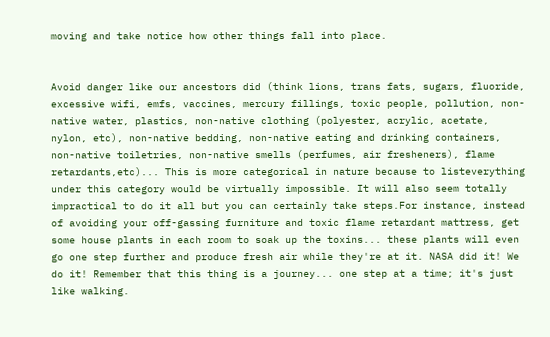moving and take notice how other things fall into place.


Avoid danger like our ancestors did (think lions, trans fats, sugars, fluoride, excessive wifi, emfs, vaccines, mercury fillings, toxic people, pollution, non-native water, plastics, non-native clothing (polyester, acrylic, acetate, nylon, etc), non-native bedding, non-native eating and drinking containers, non-native toiletries, non-native smells (perfumes, air fresheners), flame retardants,etc)... This is more categorical in nature because to listeverything under this category would be virtually impossible. It will also seem totally impractical to do it all but you can certainly take steps.For instance, instead of avoiding your off-gassing furniture and toxic flame retardant mattress, get some house plants in each room to soak up the toxins... these plants will even go one step further and produce fresh air while they're at it. NASA did it! We do it! Remember that this thing is a journey... one step at a time; it's just like walking.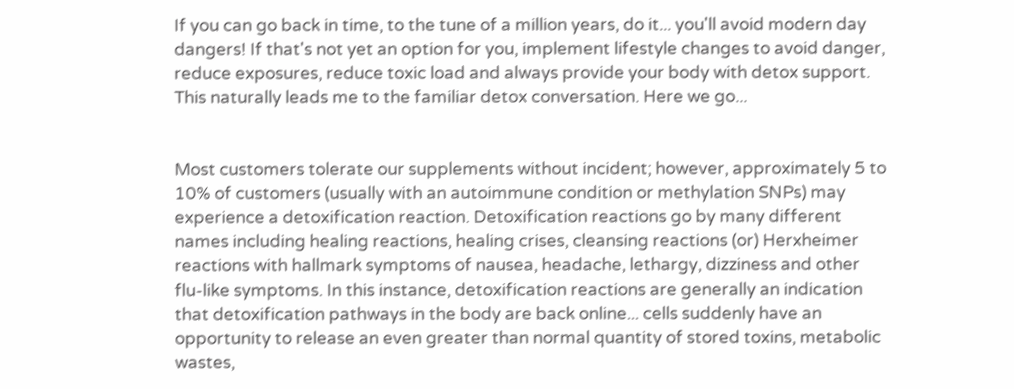If you can go back in time, to the tune of a million years, do it... you'll avoid modern day dangers! If that's not yet an option for you, implement lifestyle changes to avoid danger, reduce exposures, reduce toxic load and always provide your body with detox support. This naturally leads me to the familiar detox conversation. Here we go...


Most customers tolerate our supplements without incident; however, approximately 5 to 10% of customers (usually with an autoimmune condition or methylation SNPs) may experience a detoxification reaction. Detoxification reactions go by many different names including healing reactions, healing crises, cleansing reactions (or) Herxheimer reactions with hallmark symptoms of nausea, headache, lethargy, dizziness and other flu-like symptoms. In this instance, detoxification reactions are generally an indication that detoxification pathways in the body are back online... cells suddenly have an opportunity to release an even greater than normal quantity of stored toxins, metabolic wastes,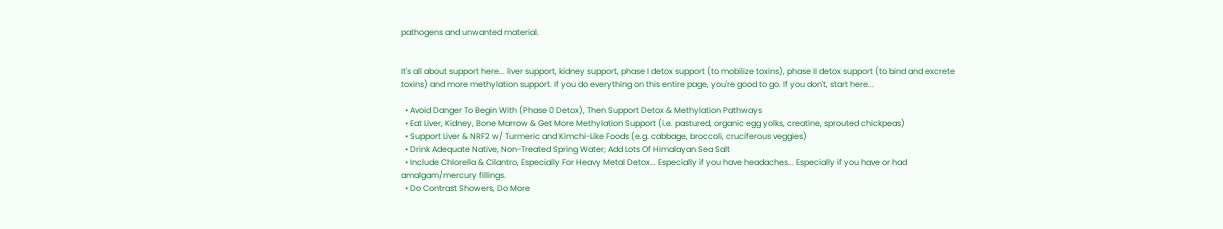pathogens and unwanted material.


It's all about support here... liver support, kidney support, phase I detox support (to mobilize toxins), phase II detox support (to bind and excrete toxins) and more methylation support. If you do everything on this entire page, you're good to go. If you don't, start here...

  • Avoid Danger To Begin With (Phase 0 Detox), Then Support Detox & Methylation Pathways
  • Eat Liver, Kidney, Bone Marrow & Get More Methylation Support (i.e. pastured, organic egg yolks, creatine, sprouted chickpeas)
  • Support Liver & NRF2 w/ Turmeric and Kimchi-Like Foods (e.g. cabbage, broccoli, cruciferous veggies)
  • Drink Adequate Native, Non-Treated Spring Water; Add Lots Of Himalayan Sea Salt
  • Include Chlorella & Cilantro, Especially For Heavy Metal Detox... Especially if you have headaches... Especially if you have or had amalgam/mercury fillings.
  • Do Contrast Showers, Do More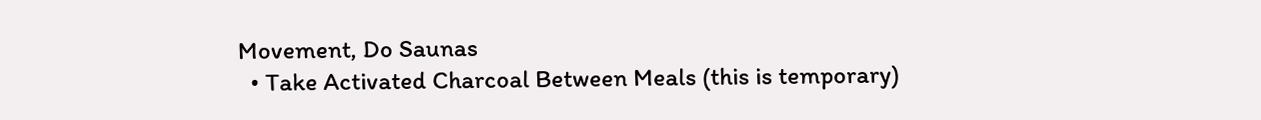Movement, Do Saunas
  • Take Activated Charcoal Between Meals (this is temporary)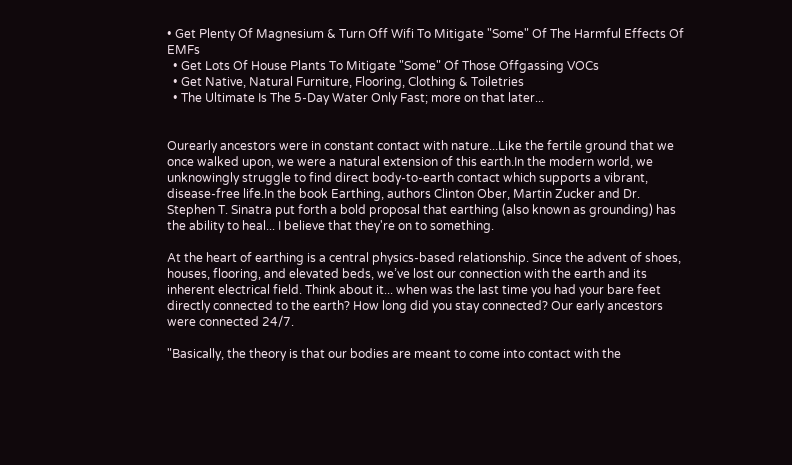• Get Plenty Of Magnesium & Turn Off Wifi To Mitigate "Some" Of The Harmful Effects Of EMFs
  • Get Lots Of House Plants To Mitigate "Some" Of Those Offgassing VOCs
  • Get Native, Natural Furniture, Flooring, Clothing & Toiletries
  • The Ultimate Is The 5-Day Water Only Fast; more on that later...


Ourearly ancestors were in constant contact with nature...Like the fertile ground that we once walked upon, we were a natural extension of this earth.In the modern world, we unknowingly struggle to find direct body-to-earth contact which supports a vibrant, disease-free life.In the book Earthing, authors Clinton Ober, Martin Zucker and Dr. Stephen T. Sinatra put forth a bold proposal that earthing (also known as grounding) has the ability to heal... I believe that they're on to something.

At the heart of earthing is a central physics-based relationship. Since the advent of shoes, houses, flooring, and elevated beds, we’ve lost our connection with the earth and its inherent electrical field. Think about it... when was the last time you had your bare feet directly connected to the earth? How long did you stay connected? Our early ancestors were connected 24/7.

"Basically, the theory is that our bodies are meant to come into contact with the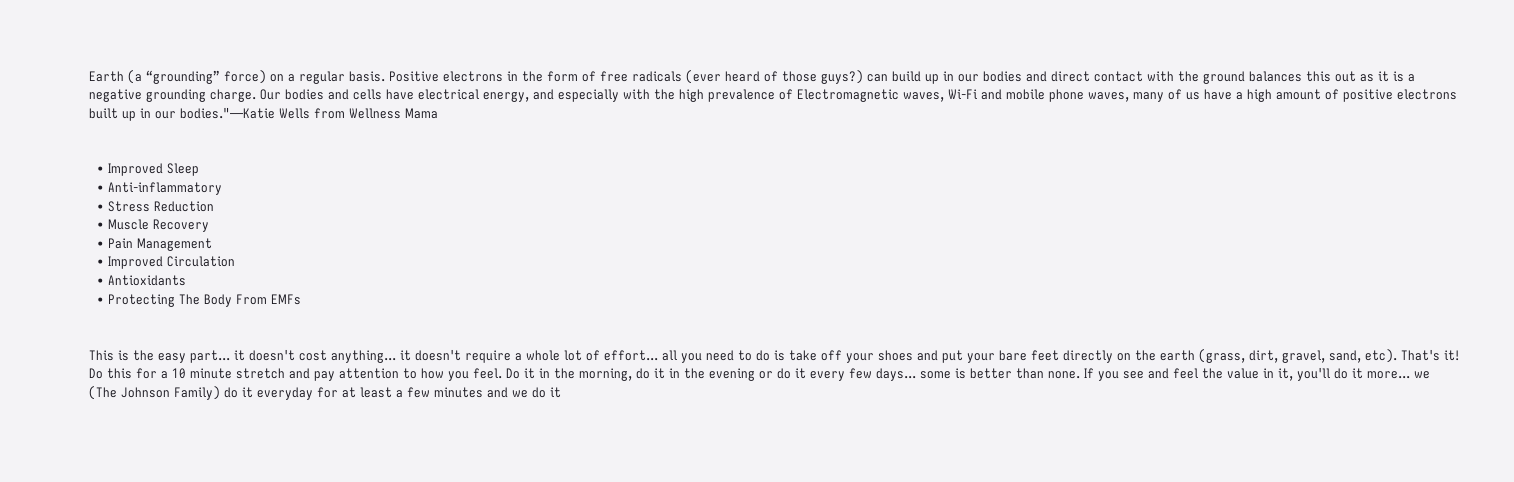Earth (a “grounding” force) on a regular basis. Positive electrons in the form of free radicals (ever heard of those guys?) can build up in our bodies and direct contact with the ground balances this out as it is a negative grounding charge. Our bodies and cells have electrical energy, and especially with the high prevalence of Electromagnetic waves, Wi-Fi and mobile phone waves, many of us have a high amount of positive electrons built up in our bodies."—Katie Wells from Wellness Mama


  • Improved Sleep
  • Anti-inflammatory
  • Stress Reduction
  • Muscle Recovery
  • Pain Management
  • Improved Circulation
  • Antioxidants
  • Protecting The Body From EMFs


This is the easy part... it doesn't cost anything... it doesn't require a whole lot of effort... all you need to do is take off your shoes and put your bare feet directly on the earth (grass, dirt, gravel, sand, etc). That's it! Do this for a 10 minute stretch and pay attention to how you feel. Do it in the morning, do it in the evening or do it every few days... some is better than none. If you see and feel the value in it, you'll do it more... we (The Johnson Family) do it everyday for at least a few minutes and we do it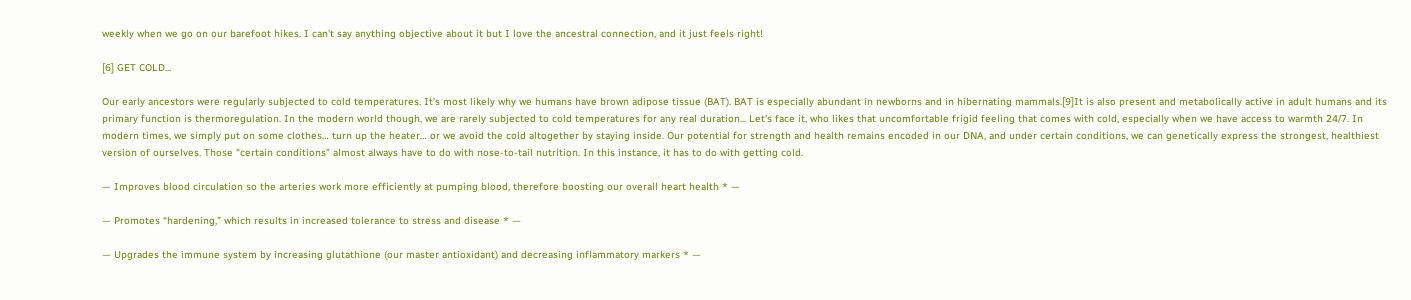weekly when we go on our barefoot hikes. I can't say anything objective about it but I love the ancestral connection, and it just feels right!

[6] GET COLD...

Our early ancestors were regularly subjected to cold temperatures. It’s most likely why we humans have brown adipose tissue (BAT). BAT is especially abundant in newborns and in hibernating mammals.[9]It is also present and metabolically active in adult humans and its primary function is thermoregulation. In the modern world though, we are rarely subjected to cold temperatures for any real duration... Let's face it, who likes that uncomfortable frigid feeling that comes with cold, especially when we have access to warmth 24/7. In modern times, we simply put on some clothes… turn up the heater… or we avoid the cold altogether by staying inside. Our potential for strength and health remains encoded in our DNA, and under certain conditions, we can genetically express the strongest, healthiest version of ourselves. Those "certain conditions" almost always have to do with nose-to-tail nutrition. In this instance, it has to do with getting cold.

— Improves blood circulation so the arteries work more efficiently at pumping blood, therefore boosting our overall heart health * —

— Promotes “hardening,” which results in increased tolerance to stress and disease * —

— Upgrades the immune system by increasing glutathione (our master antioxidant) and decreasing inflammatory markers * —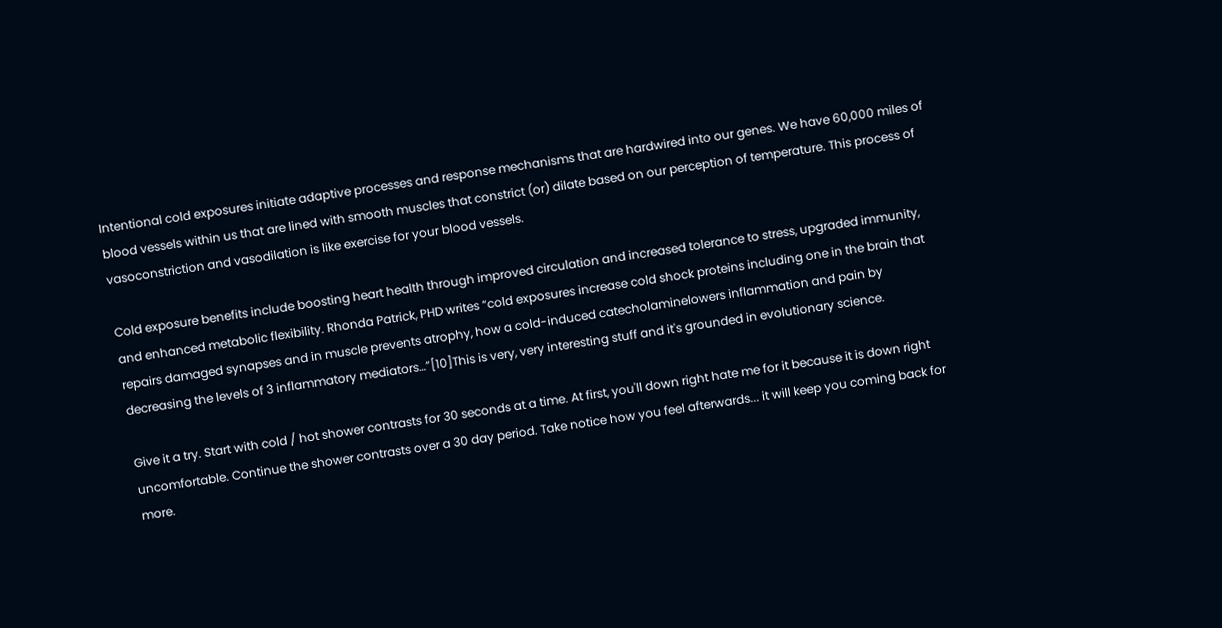Intentional cold exposures initiate adaptive processes and response mechanisms that are hardwired into our genes. We have 60,000 miles of blood vessels within us that are lined with smooth muscles that constrict (or) dilate based on our perception of temperature. This process of vasoconstriction and vasodilation is like exercise for your blood vessels.

Cold exposure benefits include boosting heart health through improved circulation and increased tolerance to stress, upgraded immunity, and enhanced metabolic flexibility. Rhonda Patrick, PHD writes “cold exposures increase cold shock proteins including one in the brain that repairs damaged synapses and in muscle prevents atrophy, how a cold-induced catecholaminelowers inflammation and pain by decreasing the levels of 3 inflammatory mediators…”[10]This is very, very interesting stuff and it's grounded in evolutionary science.

Give it a try. Start with cold / hot shower contrasts for 30 seconds at a time. At first, you'll down right hate me for it because it is down right uncomfortable. Continue the shower contrasts over a 30 day period. Take notice how you feel afterwards... it will keep you coming back for more.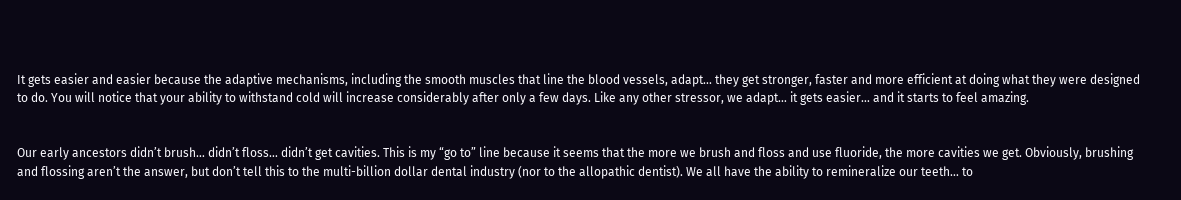It gets easier and easier because the adaptive mechanisms, including the smooth muscles that line the blood vessels, adapt... they get stronger, faster and more efficient at doing what they were designed to do. You will notice that your ability to withstand cold will increase considerably after only a few days. Like any other stressor, we adapt… it gets easier… and it starts to feel amazing.


Our early ancestors didn’t brush… didn’t floss… didn’t get cavities. This is my “go to” line because it seems that the more we brush and floss and use fluoride, the more cavities we get. Obviously, brushing and flossing aren’t the answer, but don’t tell this to the multi-billion dollar dental industry (nor to the allopathic dentist). We all have the ability to remineralize our teeth… to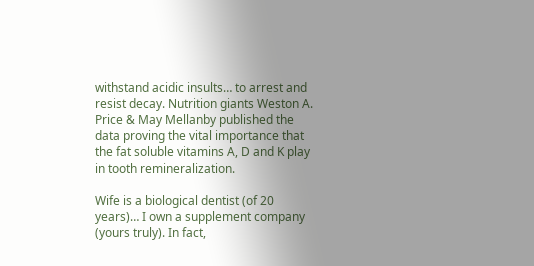withstand acidic insults… to arrest and resist decay. Nutrition giants Weston A. Price & May Mellanby published the data proving the vital importance that the fat soluble vitamins A, D and K play in tooth remineralization.

Wife is a biological dentist (of 20 years)… I own a supplement company (yours truly). In fact,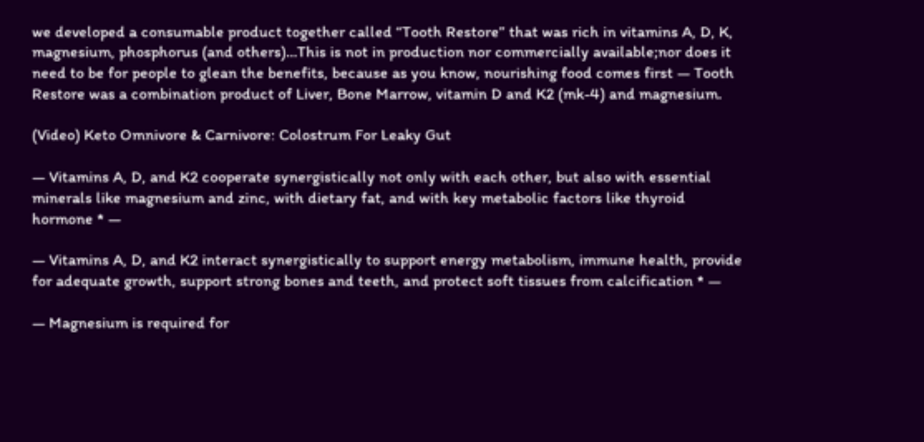we developed a consumable product together called “Tooth Restore” that was rich in vitamins A, D, K, magnesium, phosphorus (and others)…This is not in production nor commercially available;nor does it need to be for people to glean the benefits, because as you know, nourishing food comes first — Tooth Restore was a combination product of Liver, Bone Marrow, vitamin D and K2 (mk-4) and magnesium.

(Video) Keto Omnivore & Carnivore: Colostrum For Leaky Gut

— Vitamins A, D, and K2 cooperate synergistically not only with each other, but also with essential minerals like magnesium and zinc, with dietary fat, and with key metabolic factors like thyroid hormone * —

— Vitamins A, D, and K2 interact synergistically to support energy metabolism, immune health, provide for adequate growth, support strong bones and teeth, and protect soft tissues from calcification * —

— Magnesium is required for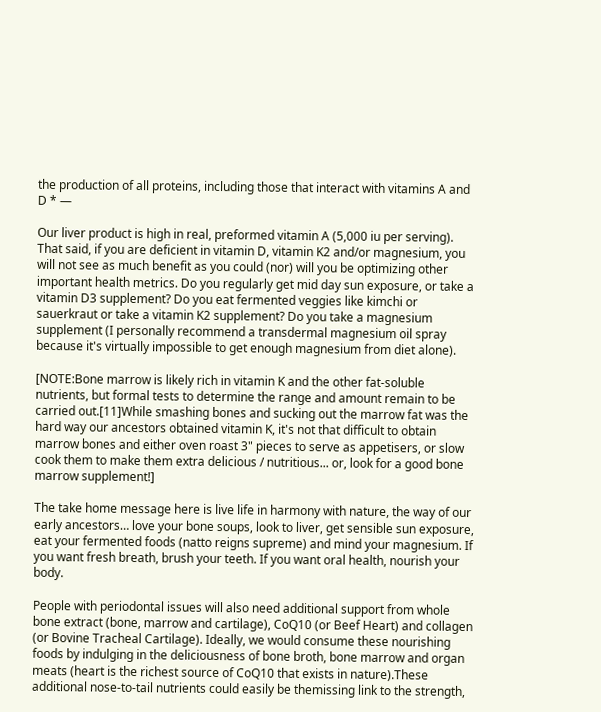the production of all proteins, including those that interact with vitamins A and D * —

Our liver product is high in real, preformed vitamin A (5,000 iu per serving). That said, if you are deficient in vitamin D, vitamin K2 and/or magnesium, you will not see as much benefit as you could (nor) will you be optimizing other important health metrics. Do you regularly get mid day sun exposure, or take a vitamin D3 supplement? Do you eat fermented veggies like kimchi or sauerkraut or take a vitamin K2 supplement? Do you take a magnesium supplement (I personally recommend a transdermal magnesium oil spray because it's virtually impossible to get enough magnesium from diet alone).

[NOTE:Bone marrow is likely rich in vitamin K and the other fat-soluble nutrients, but formal tests to determine the range and amount remain to be carried out.[11]While smashing bones and sucking out the marrow fat was the hard way our ancestors obtained vitamin K, it's not that difficult to obtain marrow bones and either oven roast 3" pieces to serve as appetisers, or slow cook them to make them extra delicious / nutritious... or, look for a good bone marrow supplement!]

The take home message here is live life in harmony with nature, the way of our early ancestors… love your bone soups, look to liver, get sensible sun exposure, eat your fermented foods (natto reigns supreme) and mind your magnesium. If you want fresh breath, brush your teeth. If you want oral health, nourish your body.

People with periodontal issues will also need additional support from whole bone extract (bone, marrow and cartilage), CoQ10 (or Beef Heart) and collagen (or Bovine Tracheal Cartilage). Ideally, we would consume these nourishing foods by indulging in the deliciousness of bone broth, bone marrow and organ meats (heart is the richest source of CoQ10 that exists in nature).These additional nose-to-tail nutrients could easily be themissing link to the strength,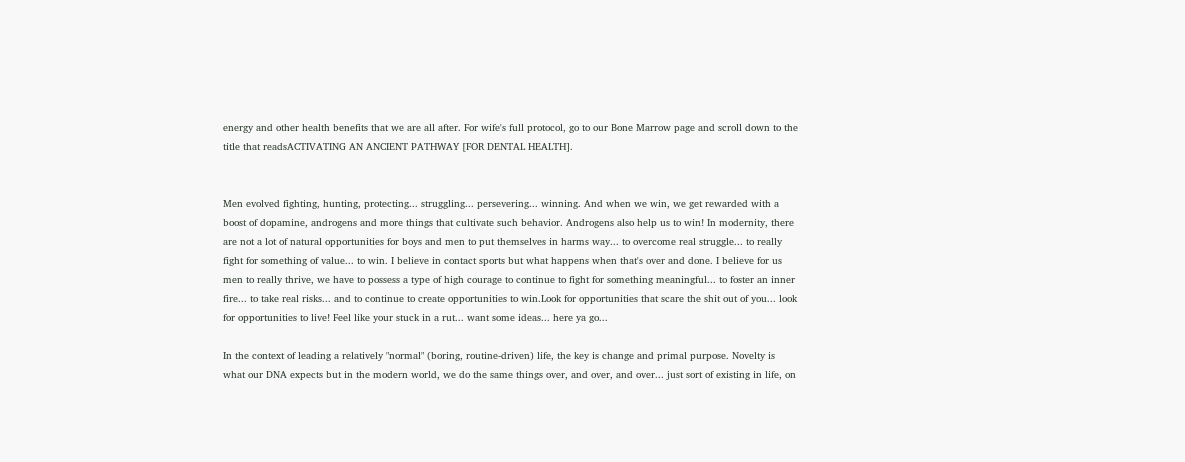energy and other health benefits that we are all after. For wife's full protocol, go to our Bone Marrow page and scroll down to the title that readsACTIVATING AN ANCIENT PATHWAY [FOR DENTAL HEALTH].


Men evolved fighting, hunting, protecting... struggling... persevering... winning. And when we win, we get rewarded with a boost of dopamine, androgens and more things that cultivate such behavior. Androgens also help us to win! In modernity, there are not a lot of natural opportunities for boys and men to put themselves in harms way... to overcome real struggle... to really fight for something of value... to win. I believe in contact sports but what happens when that's over and done. I believe for us men to really thrive, we have to possess a type of high courage to continue to fight for something meaningful... to foster an inner fire... to take real risks... and to continue to create opportunities to win.Look for opportunities that scare the shit out of you... look for opportunities to live! Feel like your stuck in a rut... want some ideas... here ya go...

In the context of leading a relatively "normal" (boring, routine-driven) life, the key is change and primal purpose. Novelty is what our DNA expects but in the modern world, we do the same things over, and over, and over... just sort of existing in life, on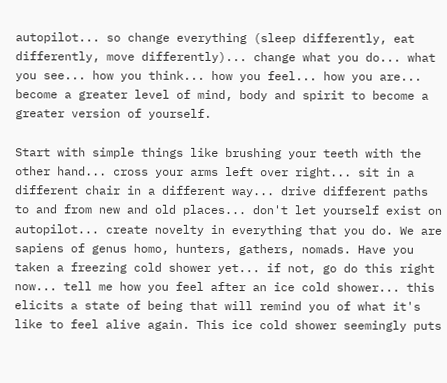autopilot... so change everything (sleep differently, eat differently, move differently)... change what you do... what you see... how you think... how you feel... how you are... become a greater level of mind, body and spirit to become a greater version of yourself.

Start with simple things like brushing your teeth with the other hand... cross your arms left over right... sit in a different chair in a different way... drive different paths to and from new and old places... don't let yourself exist on autopilot... create novelty in everything that you do. We are sapiens of genus homo, hunters, gathers, nomads. Have you taken a freezing cold shower yet... if not, go do this right now... tell me how you feel after an ice cold shower... this elicits a state of being that will remind you of what it's like to feel alive again. This ice cold shower seemingly puts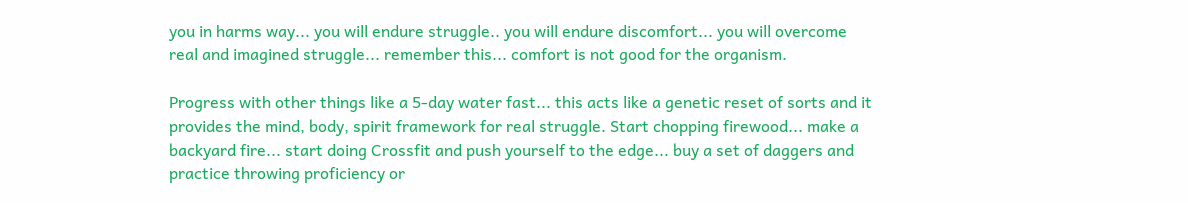you in harms way... you will endure struggle.. you will endure discomfort... you will overcome real and imagined struggle... remember this... comfort is not good for the organism.

Progress with other things like a 5-day water fast... this acts like a genetic reset of sorts and it provides the mind, body, spirit framework for real struggle. Start chopping firewood... make a backyard fire... start doing Crossfit and push yourself to the edge... buy a set of daggers and practice throwing proficiency or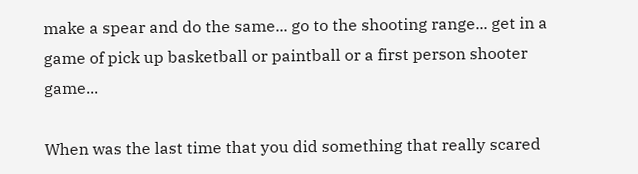make a spear and do the same... go to the shooting range... get in a game of pick up basketball or paintball or a first person shooter game...

When was the last time that you did something that really scared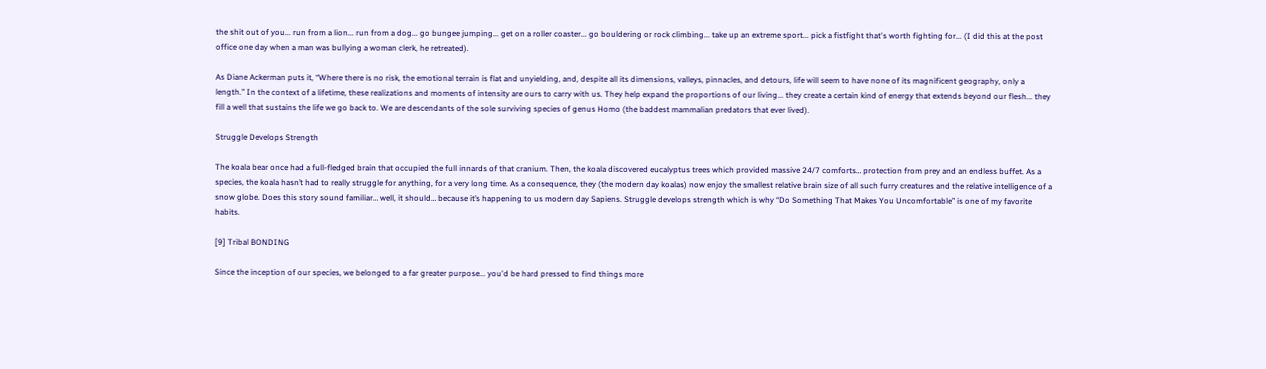the shit out of you... run from a lion... run from a dog... go bungee jumping... get on a roller coaster... go bouldering or rock climbing... take up an extreme sport... pick a fistfight that's worth fighting for... (I did this at the post office one day when a man was bullying a woman clerk, he retreated).

As Diane Ackerman puts it, “Where there is no risk, the emotional terrain is flat and unyielding, and, despite all its dimensions, valleys, pinnacles, and detours, life will seem to have none of its magnificent geography, only a length.” In the context of a lifetime, these realizations and moments of intensity are ours to carry with us. They help expand the proportions of our living... they create a certain kind of energy that extends beyond our flesh... they fill a well that sustains the life we go back to. We are descendants of the sole surviving species of genus Homo (the baddest mammalian predators that ever lived).

Struggle Develops Strength

The koala bear once had a full-fledged brain that occupied the full innards of that cranium. Then, the koala discovered eucalyptus trees which provided massive 24/7 comforts… protection from prey and an endless buffet. As a species, the koala hasn’t had to really struggle for anything, for a very long time. As a consequence, they (the modern day koalas) now enjoy the smallest relative brain size of all such furry creatures and the relative intelligence of a snow globe. Does this story sound familiar… well, it should… because it’s happening to us modern day Sapiens. Struggle develops strength which is why “Do Something That Makes You Uncomfortable” is one of my favorite habits.

[9] Tribal BONDING

Since the inception of our species, we belonged to a far greater purpose... you'd be hard pressed to find things more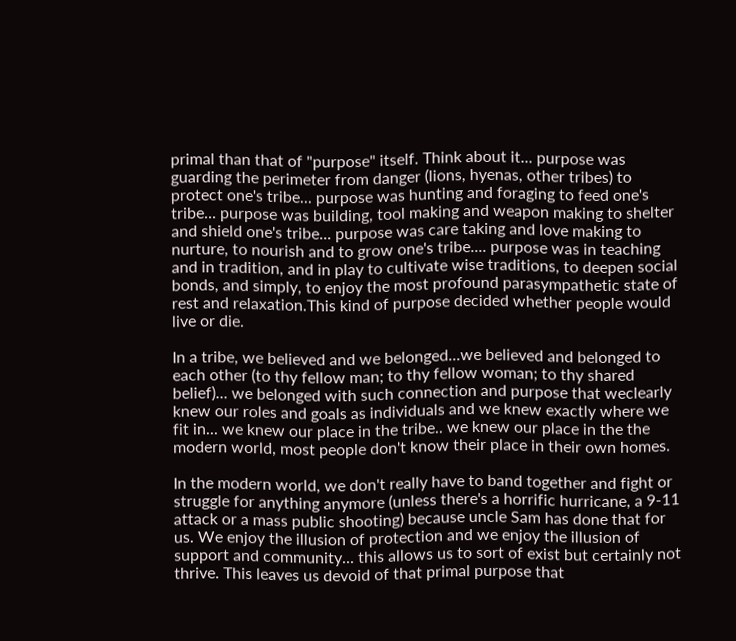primal than that of "purpose" itself. Think about it... purpose was guarding the perimeter from danger (lions, hyenas, other tribes) to protect one's tribe... purpose was hunting and foraging to feed one's tribe... purpose was building, tool making and weapon making to shelter and shield one's tribe... purpose was care taking and love making to nurture, to nourish and to grow one's tribe.... purpose was in teaching and in tradition, and in play to cultivate wise traditions, to deepen social bonds, and simply, to enjoy the most profound parasympathetic state of rest and relaxation.This kind of purpose decided whether people would live or die.

In a tribe, we believed and we belonged...we believed and belonged to each other (to thy fellow man; to thy fellow woman; to thy shared belief)... we belonged with such connection and purpose that weclearly knew our roles and goals as individuals and we knew exactly where we fit in... we knew our place in the tribe.. we knew our place in the the modern world, most people don't know their place in their own homes.

In the modern world, we don't really have to band together and fight or struggle for anything anymore (unless there's a horrific hurricane, a 9-11 attack or a mass public shooting) because uncle Sam has done that for us. We enjoy the illusion of protection and we enjoy the illusion of support and community... this allows us to sort of exist but certainly not thrive. This leaves us devoid of that primal purpose that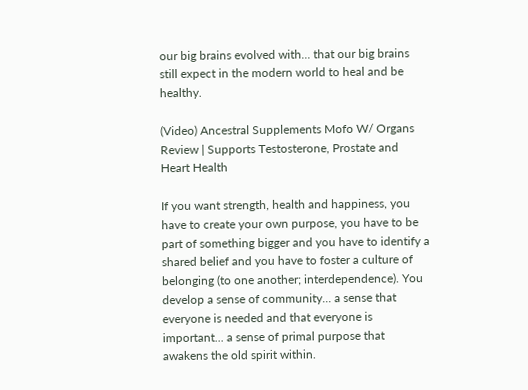our big brains evolved with... that our big brains still expect in the modern world to heal and be healthy.

(Video) Ancestral Supplements Mofo W/ Organs Review | Supports Testosterone, Prostate and Heart Health

If you want strength, health and happiness, you have to create your own purpose, you have to be part of something bigger and you have to identify a shared belief and you have to foster a culture of belonging (to one another; interdependence). You develop a sense of community... a sense that everyone is needed and that everyone is important... a sense of primal purpose that awakens the old spirit within.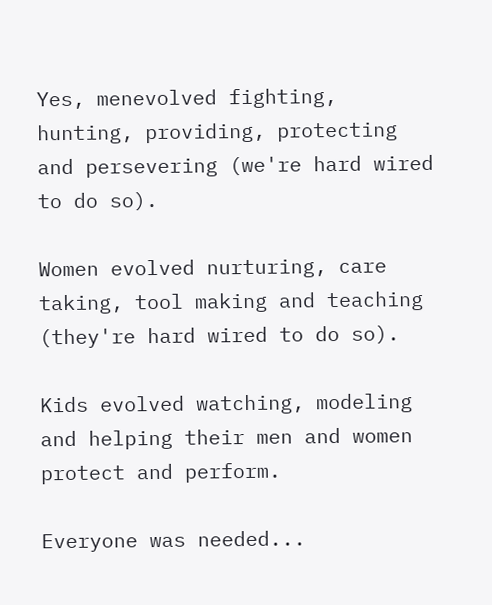Yes, menevolved fighting, hunting, providing, protecting and persevering (we're hard wired to do so).

Women evolved nurturing, care taking, tool making and teaching (they're hard wired to do so).

Kids evolved watching, modeling and helping their men and women protect and perform.

Everyone was needed...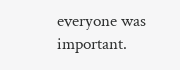everyone was important.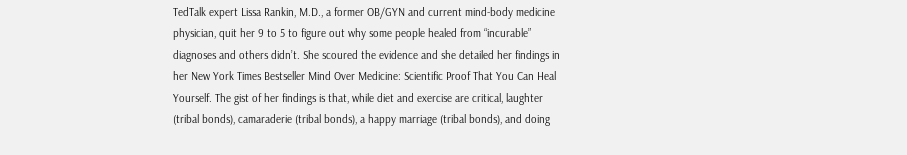TedTalk expert Lissa Rankin, M.D., a former OB/GYN and current mind-body medicine physician, quit her 9 to 5 to figure out why some people healed from “incurable” diagnoses and others didn’t. She scoured the evidence and she detailed her findings in her New York Times Bestseller Mind Over Medicine: Scientific Proof That You Can Heal Yourself. The gist of her findings is that, while diet and exercise are critical, laughter (tribal bonds), camaraderie (tribal bonds), a happy marriage (tribal bonds), and doing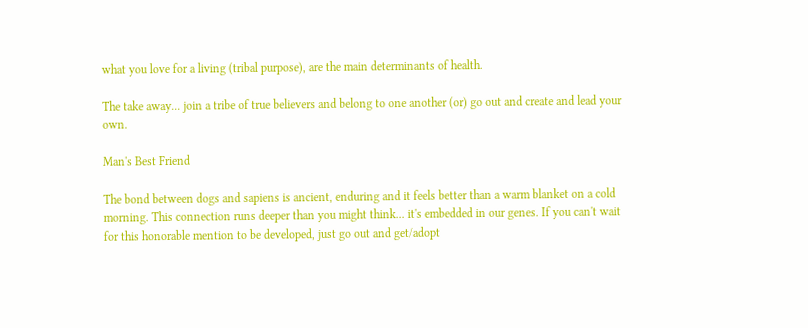what you love for a living (tribal purpose), are the main determinants of health.

The take away... join a tribe of true believers and belong to one another (or) go out and create and lead your own.

Man's Best Friend

The bond between dogs and sapiens is ancient, enduring and it feels better than a warm blanket on a cold morning. This connection runs deeper than you might think... it's embedded in our genes. If you can't wait for this honorable mention to be developed, just go out and get/adopt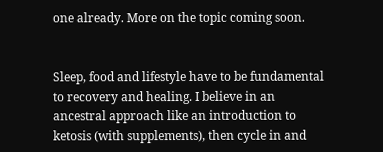one already. More on the topic coming soon.


Sleep, food and lifestyle have to be fundamental to recovery and healing. I believe in an ancestral approach like an introduction to ketosis (with supplements), then cycle in and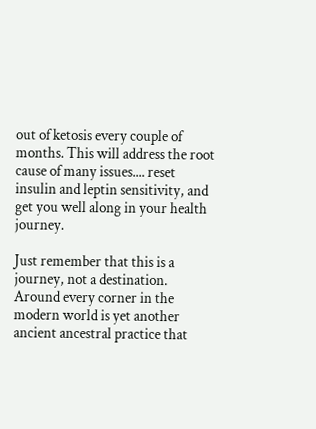out of ketosis every couple of months. This will address the root cause of many issues.... reset insulin and leptin sensitivity, and get you well along in your health journey.

Just remember that this is a journey, not a destination. Around every corner in the modern world is yet another ancient ancestral practice that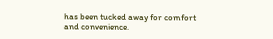has been tucked away for comfort and convenience.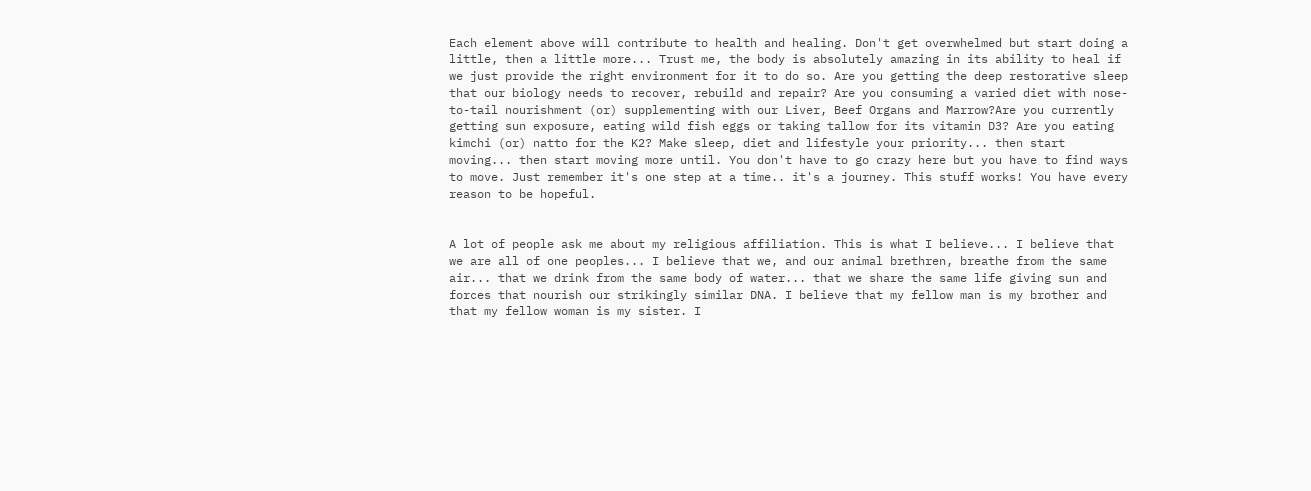Each element above will contribute to health and healing. Don't get overwhelmed but start doing a little, then a little more... Trust me, the body is absolutely amazing in its ability to heal if we just provide the right environment for it to do so. Are you getting the deep restorative sleep that our biology needs to recover, rebuild and repair? Are you consuming a varied diet with nose-to-tail nourishment (or) supplementing with our Liver, Beef Organs and Marrow?Are you currently getting sun exposure, eating wild fish eggs or taking tallow for its vitamin D3? Are you eating kimchi (or) natto for the K2? Make sleep, diet and lifestyle your priority... then start moving... then start moving more until. You don't have to go crazy here but you have to find ways to move. Just remember it's one step at a time.. it's a journey. This stuff works! You have every reason to be hopeful.


A lot of people ask me about my religious affiliation. This is what I believe... I believe that we are all of one peoples... I believe that we, and our animal brethren, breathe from the same air... that we drink from the same body of water... that we share the same life giving sun and forces that nourish our strikingly similar DNA. I believe that my fellow man is my brother and that my fellow woman is my sister. I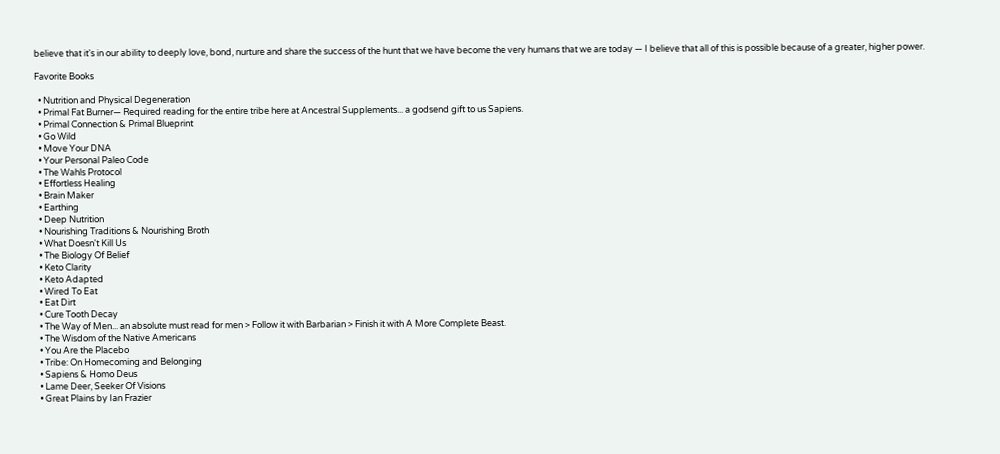believe that it's in our ability to deeply love, bond, nurture and share the success of the hunt that we have become the very humans that we are today — I believe that all of this is possible because of a greater, higher power.

Favorite Books

  • Nutrition and Physical Degeneration
  • Primal Fat Burner— Required reading for the entire tribe here at Ancestral Supplements... a godsend gift to us Sapiens.
  • Primal Connection & Primal Blueprint
  • Go Wild
  • Move Your DNA
  • Your Personal Paleo Code
  • The Wahls Protocol
  • Effortless Healing
  • Brain Maker
  • Earthing
  • Deep Nutrition
  • Nourishing Traditions & Nourishing Broth
  • What Doesn't Kill Us
  • The Biology Of Belief
  • Keto Clarity
  • Keto Adapted
  • Wired To Eat
  • Eat Dirt
  • Cure Tooth Decay
  • The Way of Men... an absolute must read for men > Follow it with Barbarian > Finish it with A More Complete Beast.
  • The Wisdom of the Native Americans
  • You Are the Placebo
  • Tribe: On Homecoming and Belonging
  • Sapiens & Homo Deus
  • Lame Deer, Seeker Of Visions
  • Great Plains by Ian Frazier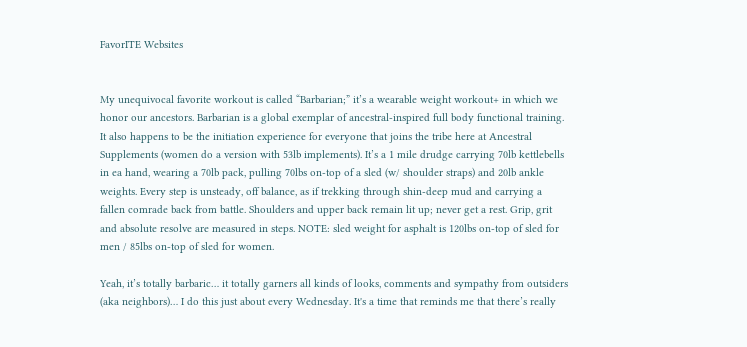FavorITE Websites


My unequivocal favorite workout is called “Barbarian;” it’s a wearable weight workout+ in which we honor our ancestors. Barbarian is a global exemplar of ancestral-inspired full body functional training. It also happens to be the initiation experience for everyone that joins the tribe here at Ancestral Supplements (women do a version with 53lb implements). It’s a 1 mile drudge carrying 70lb kettlebells in ea hand, wearing a 70lb pack, pulling 70lbs on-top of a sled (w/ shoulder straps) and 20lb ankle weights. Every step is unsteady, off balance, as if trekking through shin-deep mud and carrying a fallen comrade back from battle. Shoulders and upper back remain lit up; never get a rest. Grip, grit and absolute resolve are measured in steps. NOTE: sled weight for asphalt is 120lbs on-top of sled for men / 85lbs on-top of sled for women.

Yeah, it’s totally barbaric… it totally garners all kinds of looks, comments and sympathy from outsiders (aka neighbors)… I do this just about every Wednesday. It's a time that reminds me that there’s really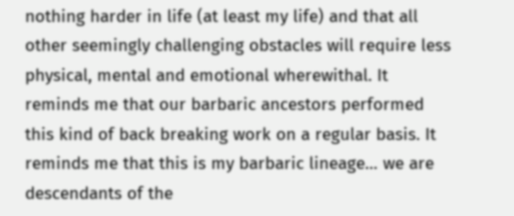nothing harder in life (at least my life) and that all other seemingly challenging obstacles will require less physical, mental and emotional wherewithal. It reminds me that our barbaric ancestors performed this kind of back breaking work on a regular basis. It reminds me that this is my barbaric lineage… we are descendants of the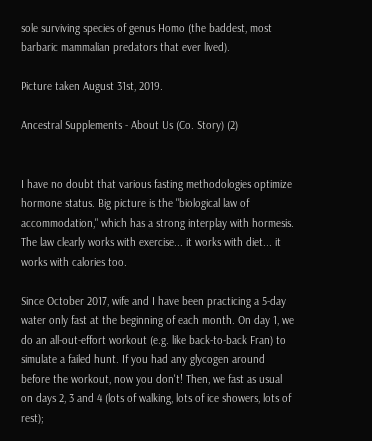sole surviving species of genus Homo (the baddest, most barbaric mammalian predators that ever lived).

Picture taken August 31st, 2019.

Ancestral Supplements - About Us (Co. Story) (2)


I have no doubt that various fasting methodologies optimize hormone status. Big picture is the "biological law of accommodation," which has a strong interplay with hormesis. The law clearly works with exercise... it works with diet... it works with calories too.

Since October 2017, wife and I have been practicing a 5-day water only fast at the beginning of each month. On day 1, we do an all-out-effort workout (e.g. like back-to-back Fran) to simulate a failed hunt. If you had any glycogen around before the workout, now you don't! Then, we fast as usual on days 2, 3 and 4 (lots of walking, lots of ice showers, lots of rest);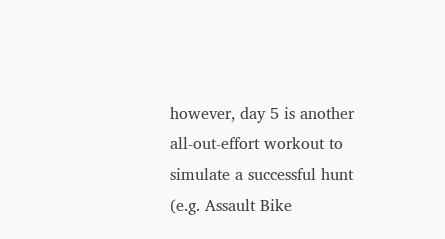however, day 5 is another all-out-effort workout to simulate a successful hunt (e.g. Assault Bike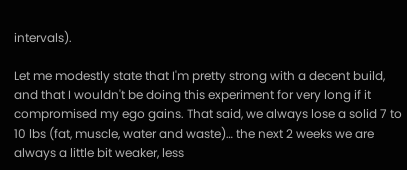intervals).

Let me modestly state that I'm pretty strong with a decent build, and that I wouldn't be doing this experiment for very long if it compromised my ego gains. That said, we always lose a solid 7 to 10 lbs (fat, muscle, water and waste)… the next 2 weeks we are always a little bit weaker, less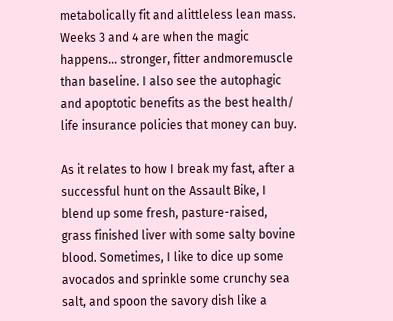metabolically fit and alittleless lean mass. Weeks 3 and 4 are when the magic happens… stronger, fitter andmoremuscle than baseline. I also see the autophagic and apoptotic benefits as the best health/ life insurance policies that money can buy.

As it relates to how I break my fast, after a successful hunt on the Assault Bike, I blend up some fresh, pasture-raised, grass finished liver with some salty bovine blood. Sometimes, I like to dice up some avocados and sprinkle some crunchy sea salt, and spoon the savory dish like a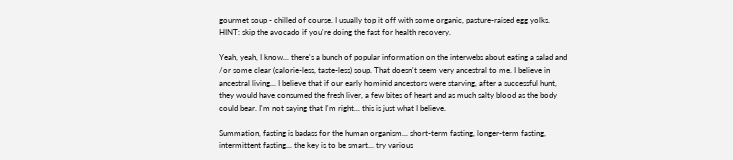gourmet soup - chilled of course. I usually top it off with some organic, pasture-raised egg yolks. HINT: skip the avocado if you're doing the fast for health recovery.

Yeah, yeah, I know... there's a bunch of popular information on the interwebs about eating a salad and /or some clear (calorie-less, taste-less) soup. That doesn't seem very ancestral to me. I believe in ancestral living... I believe that if our early hominid ancestors were starving, after a successful hunt, they would have consumed the fresh liver, a few bites of heart and as much salty blood as the body could bear. I'm not saying that I'm right... this is just what I believe.

Summation, fasting is badass for the human organism... short-term fasting, longer-term fasting, intermittent fasting... the key is to be smart... try various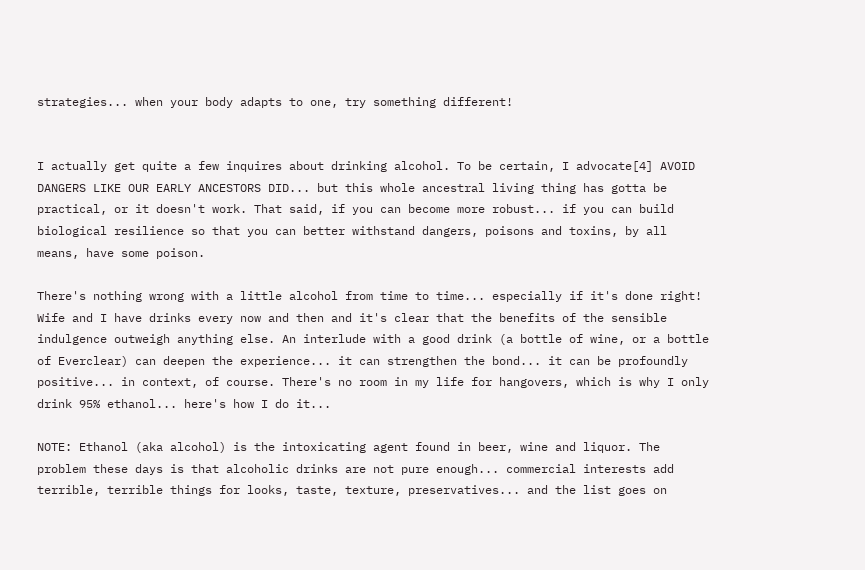strategies... when your body adapts to one, try something different!


I actually get quite a few inquires about drinking alcohol. To be certain, I advocate[4] AVOID DANGERS LIKE OUR EARLY ANCESTORS DID... but this whole ancestral living thing has gotta be practical, or it doesn't work. That said, if you can become more robust... if you can build biological resilience so that you can better withstand dangers, poisons and toxins, by all means, have some poison.

There's nothing wrong with a little alcohol from time to time... especially if it's done right! Wife and I have drinks every now and then and it's clear that the benefits of the sensible indulgence outweigh anything else. An interlude with a good drink (a bottle of wine, or a bottle of Everclear) can deepen the experience... it can strengthen the bond... it can be profoundly positive... in context, of course. There's no room in my life for hangovers, which is why I only drink 95% ethanol... here's how I do it...

NOTE: Ethanol (aka alcohol) is the intoxicating agent found in beer, wine and liquor. The problem these days is that alcoholic drinks are not pure enough... commercial interests add terrible, terrible things for looks, taste, texture, preservatives... and the list goes on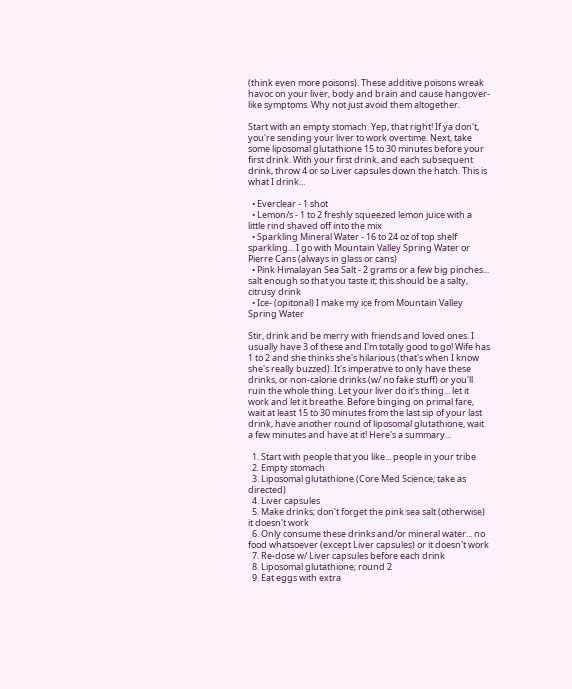(think even more poisons). These additive poisons wreak havoc on your liver, body and brain and cause hangover-like symptoms. Why not just avoid them altogether.

Start with an empty stomach. Yep, that right! If ya don't, you're sending your liver to work overtime. Next, take some liposomal glutathione 15 to 30 minutes before your first drink. With your first drink, and each subsequent drink, throw 4 or so Liver capsules down the hatch. This is what I drink...

  • Everclear - 1 shot
  • Lemon/s - 1 to 2 freshly squeezed lemon juice with a little rind shaved off into the mix
  • Sparkling Mineral Water - 16 to 24 oz of top shelf sparkling... I go with Mountain Valley Spring Water or Pierre Cans (always in glass or cans)
  • Pink Himalayan Sea Salt - 2 grams or a few big pinches... salt enough so that you taste it; this should be a salty, citrusy drink
  • Ice- (opitonal) I make my ice from Mountain Valley Spring Water

Stir, drink and be merry with friends and loved ones. I usually have 3 of these and I'm totally good to go! Wife has 1 to 2 and she thinks she's hilarious (that's when I know she's really buzzed). It's imperative to only have these drinks, or non-calorie drinks (w/ no fake stuff) or you'll ruin the whole thing. Let your liver do it's thing... let it work and let it breathe. Before binging on primal fare, wait at least 15 to 30 minutes from the last sip of your last drink, have another round of liposomal glutathione, wait a few minutes and have at it! Here's a summary...

  1. Start with people that you like... people in your tribe
  2. Empty stomach
  3. Liposomal glutathione (Core Med Science; take as directed)
  4. Liver capsules
  5. Make drinks; don't forget the pink sea salt (otherwise) it doesn't work
  6. Only consume these drinks and/or mineral water... no food whatsoever (except Liver capsules) or it doesn't work
  7. Re-dose w/ Liver capsules before each drink
  8. Liposomal glutathione; round 2
  9. Eat eggs with extra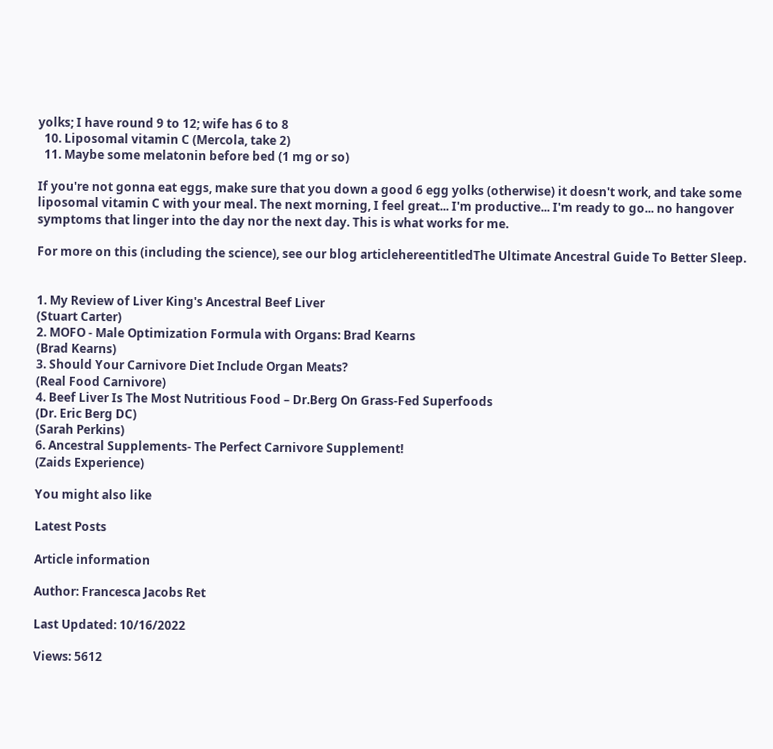yolks; I have round 9 to 12; wife has 6 to 8
  10. Liposomal vitamin C (Mercola, take 2)
  11. Maybe some melatonin before bed (1 mg or so)

If you're not gonna eat eggs, make sure that you down a good 6 egg yolks (otherwise) it doesn't work, and take some liposomal vitamin C with your meal. The next morning, I feel great... I'm productive... I'm ready to go... no hangover symptoms that linger into the day nor the next day. This is what works for me.

For more on this (including the science), see our blog articlehereentitledThe Ultimate Ancestral Guide To Better Sleep.


1. My Review of Liver King's Ancestral Beef Liver
(Stuart Carter)
2. MOFO - Male Optimization Formula with Organs: Brad Kearns
(Brad Kearns)
3. Should Your Carnivore Diet Include Organ Meats?
(Real Food Carnivore)
4. Beef Liver Is The Most Nutritious Food – Dr.Berg On Grass-Fed Superfoods
(Dr. Eric Berg DC)
(Sarah Perkins)
6. Ancestral Supplements- The Perfect Carnivore Supplement!
(Zaids Experience)

You might also like

Latest Posts

Article information

Author: Francesca Jacobs Ret

Last Updated: 10/16/2022

Views: 5612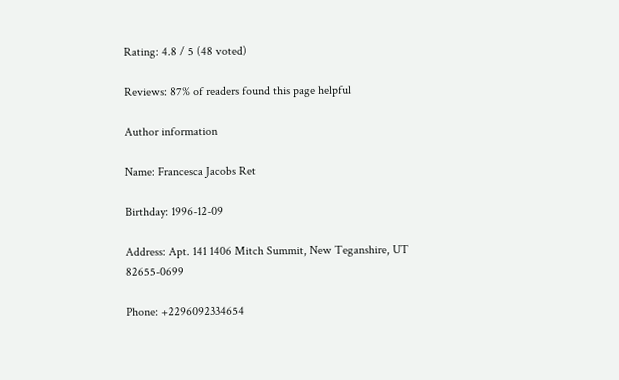Rating: 4.8 / 5 (48 voted)

Reviews: 87% of readers found this page helpful

Author information

Name: Francesca Jacobs Ret

Birthday: 1996-12-09

Address: Apt. 141 1406 Mitch Summit, New Teganshire, UT 82655-0699

Phone: +2296092334654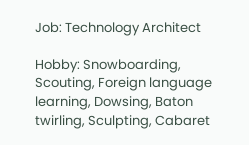Job: Technology Architect

Hobby: Snowboarding, Scouting, Foreign language learning, Dowsing, Baton twirling, Sculpting, Cabaret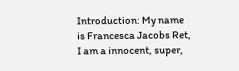Introduction: My name is Francesca Jacobs Ret, I am a innocent, super,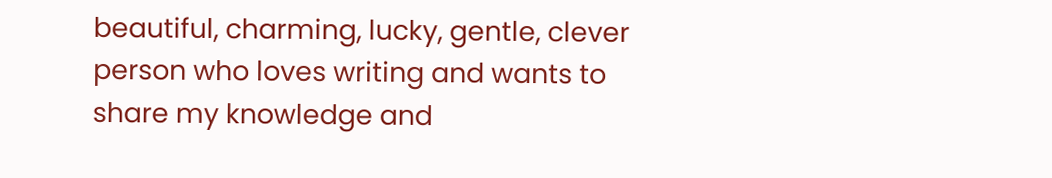beautiful, charming, lucky, gentle, clever person who loves writing and wants to share my knowledge and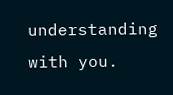understanding with you.